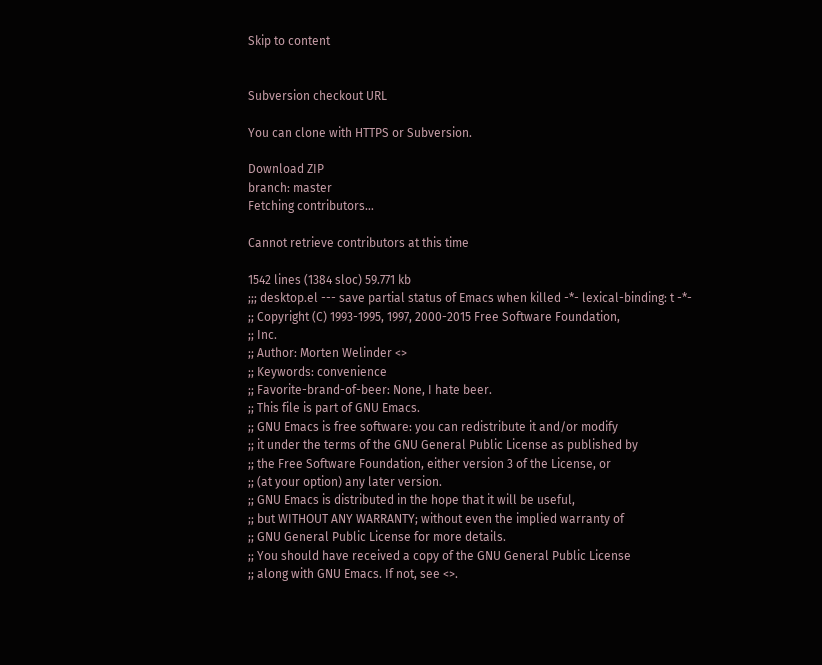Skip to content


Subversion checkout URL

You can clone with HTTPS or Subversion.

Download ZIP
branch: master
Fetching contributors…

Cannot retrieve contributors at this time

1542 lines (1384 sloc) 59.771 kb
;;; desktop.el --- save partial status of Emacs when killed -*- lexical-binding: t -*-
;; Copyright (C) 1993-1995, 1997, 2000-2015 Free Software Foundation,
;; Inc.
;; Author: Morten Welinder <>
;; Keywords: convenience
;; Favorite-brand-of-beer: None, I hate beer.
;; This file is part of GNU Emacs.
;; GNU Emacs is free software: you can redistribute it and/or modify
;; it under the terms of the GNU General Public License as published by
;; the Free Software Foundation, either version 3 of the License, or
;; (at your option) any later version.
;; GNU Emacs is distributed in the hope that it will be useful,
;; but WITHOUT ANY WARRANTY; without even the implied warranty of
;; GNU General Public License for more details.
;; You should have received a copy of the GNU General Public License
;; along with GNU Emacs. If not, see <>.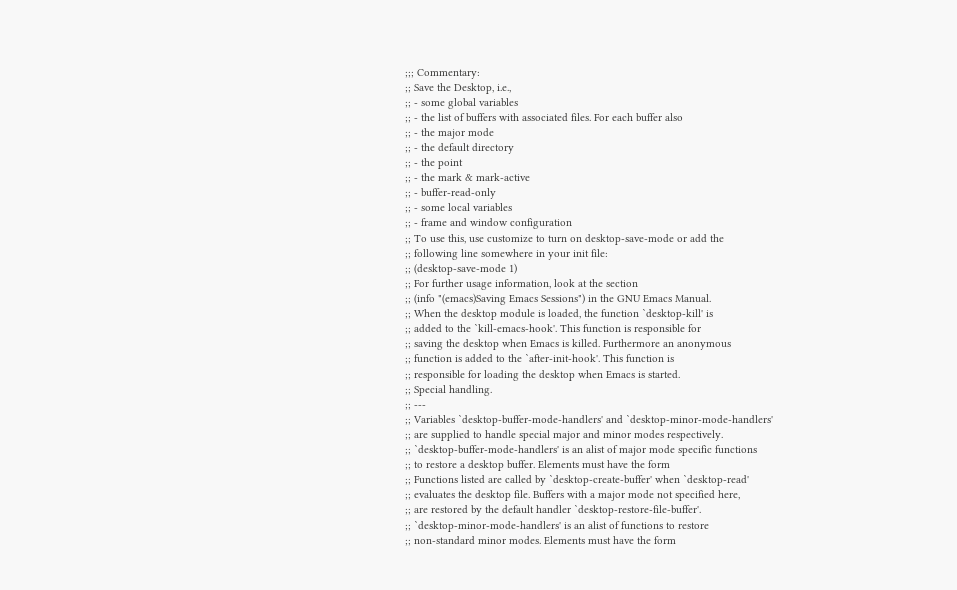;;; Commentary:
;; Save the Desktop, i.e.,
;; - some global variables
;; - the list of buffers with associated files. For each buffer also
;; - the major mode
;; - the default directory
;; - the point
;; - the mark & mark-active
;; - buffer-read-only
;; - some local variables
;; - frame and window configuration
;; To use this, use customize to turn on desktop-save-mode or add the
;; following line somewhere in your init file:
;; (desktop-save-mode 1)
;; For further usage information, look at the section
;; (info "(emacs)Saving Emacs Sessions") in the GNU Emacs Manual.
;; When the desktop module is loaded, the function `desktop-kill' is
;; added to the `kill-emacs-hook'. This function is responsible for
;; saving the desktop when Emacs is killed. Furthermore an anonymous
;; function is added to the `after-init-hook'. This function is
;; responsible for loading the desktop when Emacs is started.
;; Special handling.
;; ---
;; Variables `desktop-buffer-mode-handlers' and `desktop-minor-mode-handlers'
;; are supplied to handle special major and minor modes respectively.
;; `desktop-buffer-mode-handlers' is an alist of major mode specific functions
;; to restore a desktop buffer. Elements must have the form
;; Functions listed are called by `desktop-create-buffer' when `desktop-read'
;; evaluates the desktop file. Buffers with a major mode not specified here,
;; are restored by the default handler `desktop-restore-file-buffer'.
;; `desktop-minor-mode-handlers' is an alist of functions to restore
;; non-standard minor modes. Elements must have the form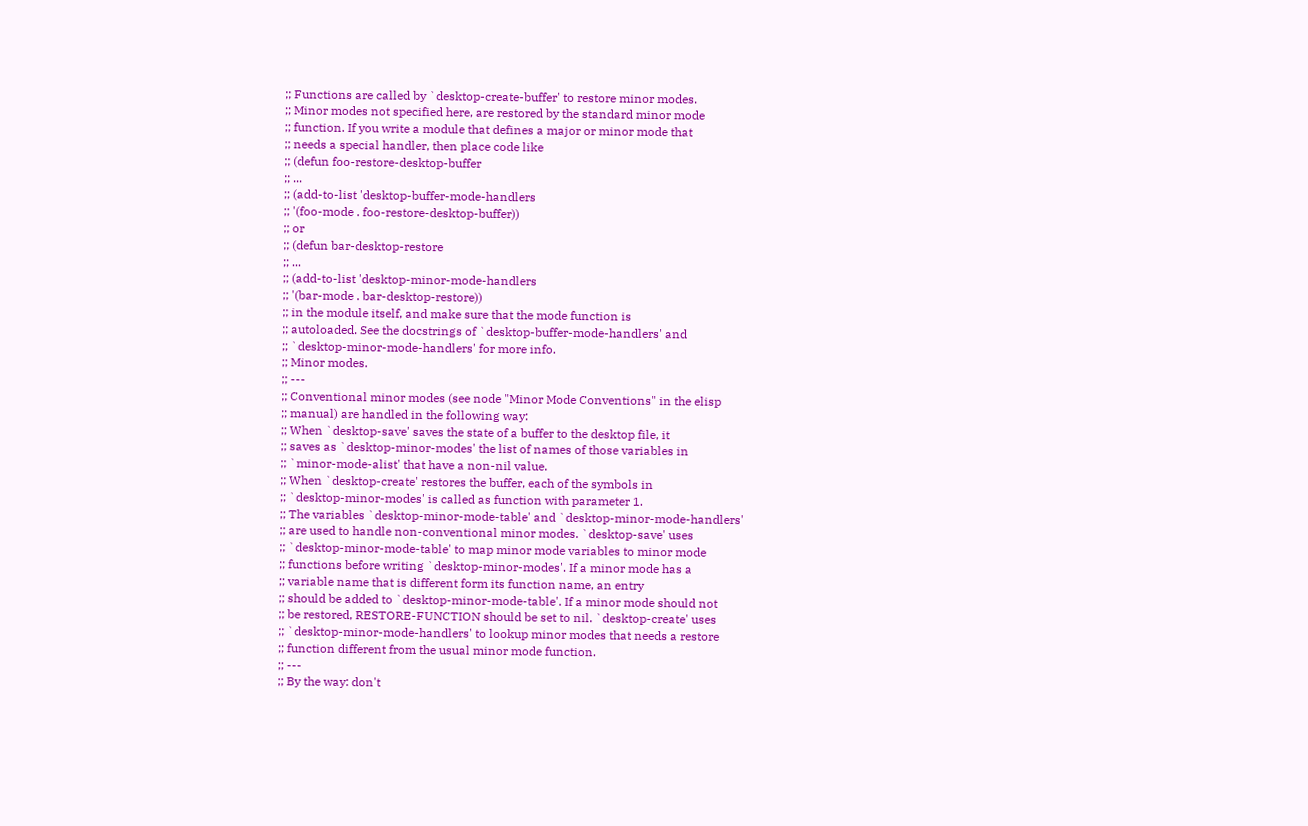;; Functions are called by `desktop-create-buffer' to restore minor modes.
;; Minor modes not specified here, are restored by the standard minor mode
;; function. If you write a module that defines a major or minor mode that
;; needs a special handler, then place code like
;; (defun foo-restore-desktop-buffer
;; ...
;; (add-to-list 'desktop-buffer-mode-handlers
;; '(foo-mode . foo-restore-desktop-buffer))
;; or
;; (defun bar-desktop-restore
;; ...
;; (add-to-list 'desktop-minor-mode-handlers
;; '(bar-mode . bar-desktop-restore))
;; in the module itself, and make sure that the mode function is
;; autoloaded. See the docstrings of `desktop-buffer-mode-handlers' and
;; `desktop-minor-mode-handlers' for more info.
;; Minor modes.
;; ---
;; Conventional minor modes (see node "Minor Mode Conventions" in the elisp
;; manual) are handled in the following way:
;; When `desktop-save' saves the state of a buffer to the desktop file, it
;; saves as `desktop-minor-modes' the list of names of those variables in
;; `minor-mode-alist' that have a non-nil value.
;; When `desktop-create' restores the buffer, each of the symbols in
;; `desktop-minor-modes' is called as function with parameter 1.
;; The variables `desktop-minor-mode-table' and `desktop-minor-mode-handlers'
;; are used to handle non-conventional minor modes. `desktop-save' uses
;; `desktop-minor-mode-table' to map minor mode variables to minor mode
;; functions before writing `desktop-minor-modes'. If a minor mode has a
;; variable name that is different form its function name, an entry
;; should be added to `desktop-minor-mode-table'. If a minor mode should not
;; be restored, RESTORE-FUNCTION should be set to nil. `desktop-create' uses
;; `desktop-minor-mode-handlers' to lookup minor modes that needs a restore
;; function different from the usual minor mode function.
;; ---
;; By the way: don't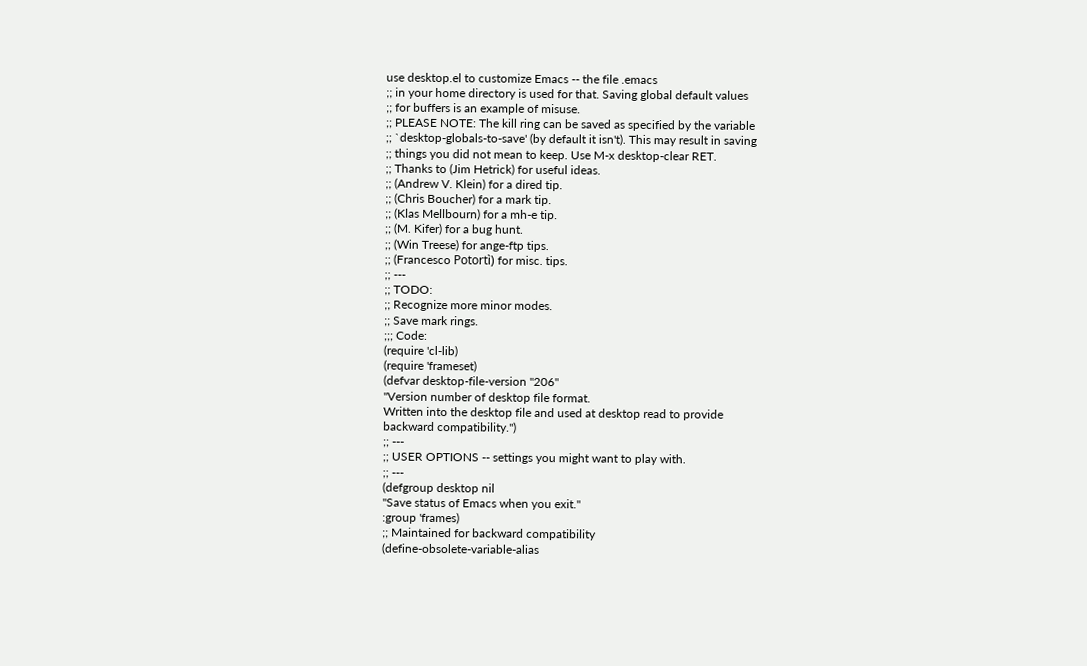use desktop.el to customize Emacs -- the file .emacs
;; in your home directory is used for that. Saving global default values
;; for buffers is an example of misuse.
;; PLEASE NOTE: The kill ring can be saved as specified by the variable
;; `desktop-globals-to-save' (by default it isn't). This may result in saving
;; things you did not mean to keep. Use M-x desktop-clear RET.
;; Thanks to (Jim Hetrick) for useful ideas.
;; (Andrew V. Klein) for a dired tip.
;; (Chris Boucher) for a mark tip.
;; (Klas Mellbourn) for a mh-e tip.
;; (M. Kifer) for a bug hunt.
;; (Win Treese) for ange-ftp tips.
;; (Francesco Potortì) for misc. tips.
;; ---
;; TODO:
;; Recognize more minor modes.
;; Save mark rings.
;;; Code:
(require 'cl-lib)
(require 'frameset)
(defvar desktop-file-version "206"
"Version number of desktop file format.
Written into the desktop file and used at desktop read to provide
backward compatibility.")
;; ---
;; USER OPTIONS -- settings you might want to play with.
;; ---
(defgroup desktop nil
"Save status of Emacs when you exit."
:group 'frames)
;; Maintained for backward compatibility
(define-obsolete-variable-alias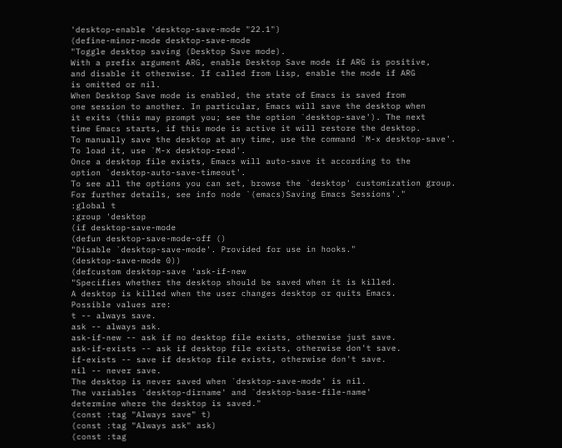'desktop-enable 'desktop-save-mode "22.1")
(define-minor-mode desktop-save-mode
"Toggle desktop saving (Desktop Save mode).
With a prefix argument ARG, enable Desktop Save mode if ARG is positive,
and disable it otherwise. If called from Lisp, enable the mode if ARG
is omitted or nil.
When Desktop Save mode is enabled, the state of Emacs is saved from
one session to another. In particular, Emacs will save the desktop when
it exits (this may prompt you; see the option `desktop-save'). The next
time Emacs starts, if this mode is active it will restore the desktop.
To manually save the desktop at any time, use the command `M-x desktop-save'.
To load it, use `M-x desktop-read'.
Once a desktop file exists, Emacs will auto-save it according to the
option `desktop-auto-save-timeout'.
To see all the options you can set, browse the `desktop' customization group.
For further details, see info node `(emacs)Saving Emacs Sessions'."
:global t
:group 'desktop
(if desktop-save-mode
(defun desktop-save-mode-off ()
"Disable `desktop-save-mode'. Provided for use in hooks."
(desktop-save-mode 0))
(defcustom desktop-save 'ask-if-new
"Specifies whether the desktop should be saved when it is killed.
A desktop is killed when the user changes desktop or quits Emacs.
Possible values are:
t -- always save.
ask -- always ask.
ask-if-new -- ask if no desktop file exists, otherwise just save.
ask-if-exists -- ask if desktop file exists, otherwise don't save.
if-exists -- save if desktop file exists, otherwise don't save.
nil -- never save.
The desktop is never saved when `desktop-save-mode' is nil.
The variables `desktop-dirname' and `desktop-base-file-name'
determine where the desktop is saved."
(const :tag "Always save" t)
(const :tag "Always ask" ask)
(const :tag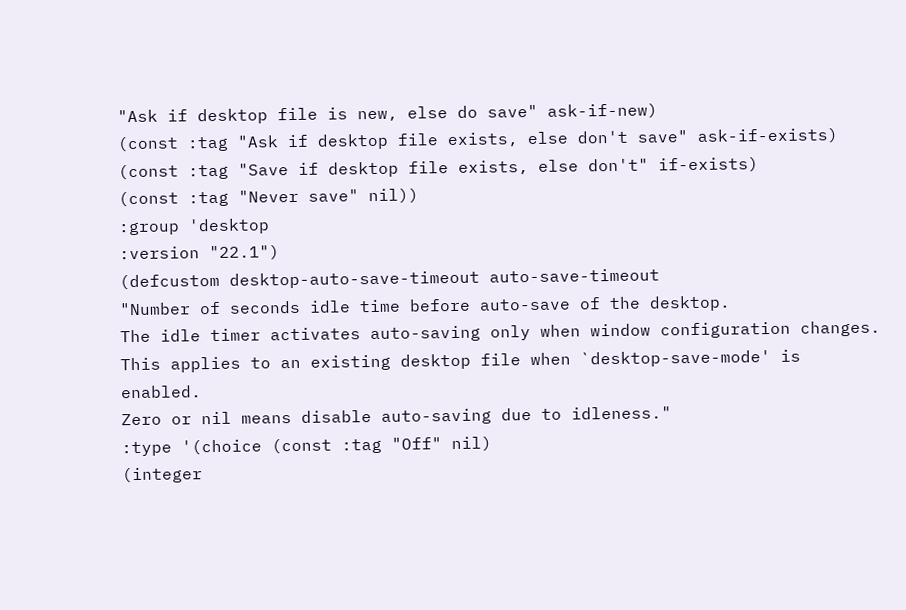"Ask if desktop file is new, else do save" ask-if-new)
(const :tag "Ask if desktop file exists, else don't save" ask-if-exists)
(const :tag "Save if desktop file exists, else don't" if-exists)
(const :tag "Never save" nil))
:group 'desktop
:version "22.1")
(defcustom desktop-auto-save-timeout auto-save-timeout
"Number of seconds idle time before auto-save of the desktop.
The idle timer activates auto-saving only when window configuration changes.
This applies to an existing desktop file when `desktop-save-mode' is enabled.
Zero or nil means disable auto-saving due to idleness."
:type '(choice (const :tag "Off" nil)
(integer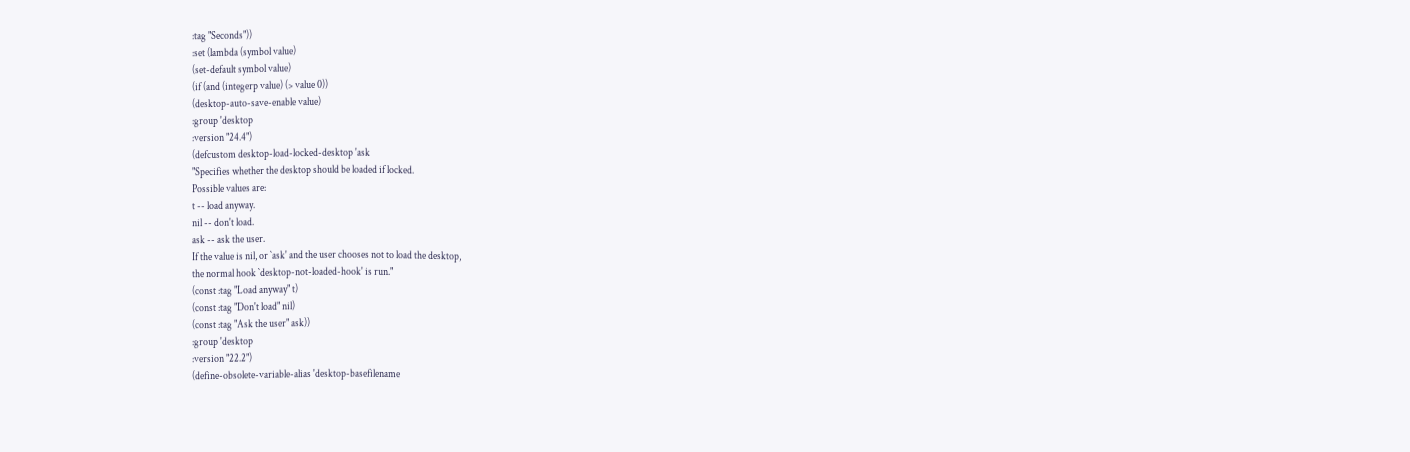:tag "Seconds"))
:set (lambda (symbol value)
(set-default symbol value)
(if (and (integerp value) (> value 0))
(desktop-auto-save-enable value)
:group 'desktop
:version "24.4")
(defcustom desktop-load-locked-desktop 'ask
"Specifies whether the desktop should be loaded if locked.
Possible values are:
t -- load anyway.
nil -- don't load.
ask -- ask the user.
If the value is nil, or `ask' and the user chooses not to load the desktop,
the normal hook `desktop-not-loaded-hook' is run."
(const :tag "Load anyway" t)
(const :tag "Don't load" nil)
(const :tag "Ask the user" ask))
:group 'desktop
:version "22.2")
(define-obsolete-variable-alias 'desktop-basefilename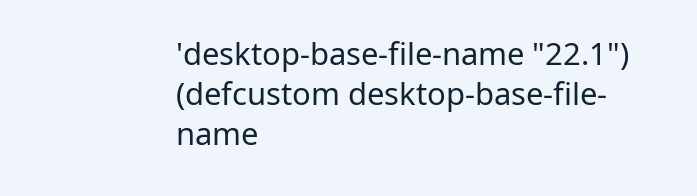'desktop-base-file-name "22.1")
(defcustom desktop-base-file-name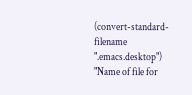(convert-standard-filename ".emacs.desktop")
"Name of file for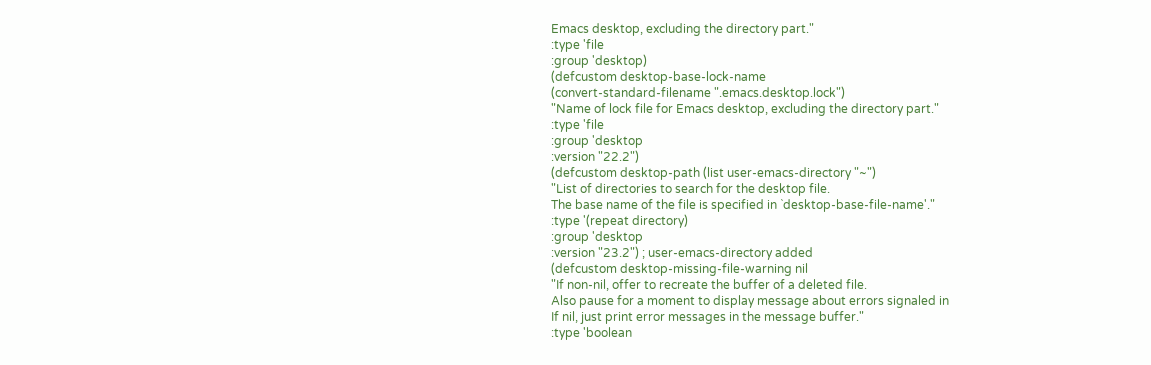Emacs desktop, excluding the directory part."
:type 'file
:group 'desktop)
(defcustom desktop-base-lock-name
(convert-standard-filename ".emacs.desktop.lock")
"Name of lock file for Emacs desktop, excluding the directory part."
:type 'file
:group 'desktop
:version "22.2")
(defcustom desktop-path (list user-emacs-directory "~")
"List of directories to search for the desktop file.
The base name of the file is specified in `desktop-base-file-name'."
:type '(repeat directory)
:group 'desktop
:version "23.2") ; user-emacs-directory added
(defcustom desktop-missing-file-warning nil
"If non-nil, offer to recreate the buffer of a deleted file.
Also pause for a moment to display message about errors signaled in
If nil, just print error messages in the message buffer."
:type 'boolean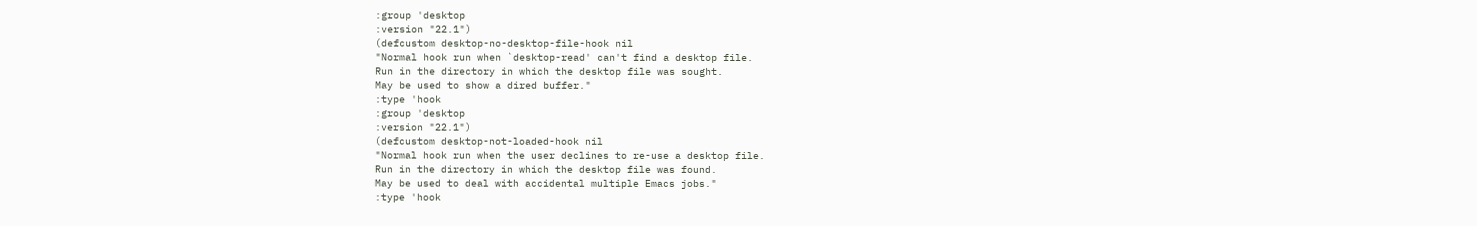:group 'desktop
:version "22.1")
(defcustom desktop-no-desktop-file-hook nil
"Normal hook run when `desktop-read' can't find a desktop file.
Run in the directory in which the desktop file was sought.
May be used to show a dired buffer."
:type 'hook
:group 'desktop
:version "22.1")
(defcustom desktop-not-loaded-hook nil
"Normal hook run when the user declines to re-use a desktop file.
Run in the directory in which the desktop file was found.
May be used to deal with accidental multiple Emacs jobs."
:type 'hook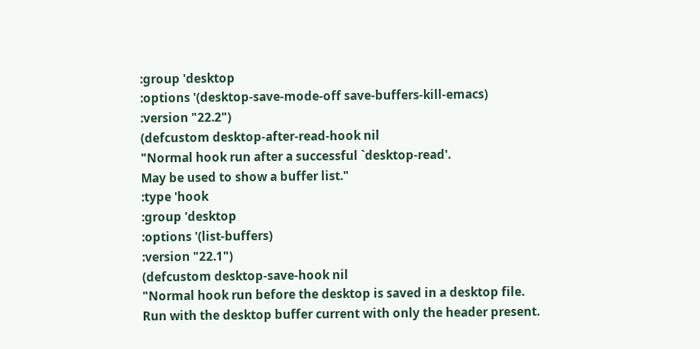:group 'desktop
:options '(desktop-save-mode-off save-buffers-kill-emacs)
:version "22.2")
(defcustom desktop-after-read-hook nil
"Normal hook run after a successful `desktop-read'.
May be used to show a buffer list."
:type 'hook
:group 'desktop
:options '(list-buffers)
:version "22.1")
(defcustom desktop-save-hook nil
"Normal hook run before the desktop is saved in a desktop file.
Run with the desktop buffer current with only the header present.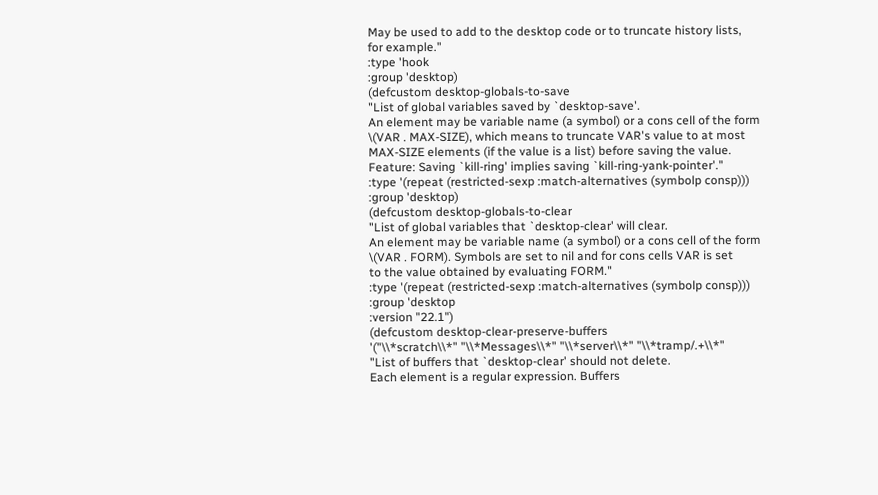May be used to add to the desktop code or to truncate history lists,
for example."
:type 'hook
:group 'desktop)
(defcustom desktop-globals-to-save
"List of global variables saved by `desktop-save'.
An element may be variable name (a symbol) or a cons cell of the form
\(VAR . MAX-SIZE), which means to truncate VAR's value to at most
MAX-SIZE elements (if the value is a list) before saving the value.
Feature: Saving `kill-ring' implies saving `kill-ring-yank-pointer'."
:type '(repeat (restricted-sexp :match-alternatives (symbolp consp)))
:group 'desktop)
(defcustom desktop-globals-to-clear
"List of global variables that `desktop-clear' will clear.
An element may be variable name (a symbol) or a cons cell of the form
\(VAR . FORM). Symbols are set to nil and for cons cells VAR is set
to the value obtained by evaluating FORM."
:type '(repeat (restricted-sexp :match-alternatives (symbolp consp)))
:group 'desktop
:version "22.1")
(defcustom desktop-clear-preserve-buffers
'("\\*scratch\\*" "\\*Messages\\*" "\\*server\\*" "\\*tramp/.+\\*"
"List of buffers that `desktop-clear' should not delete.
Each element is a regular expression. Buffers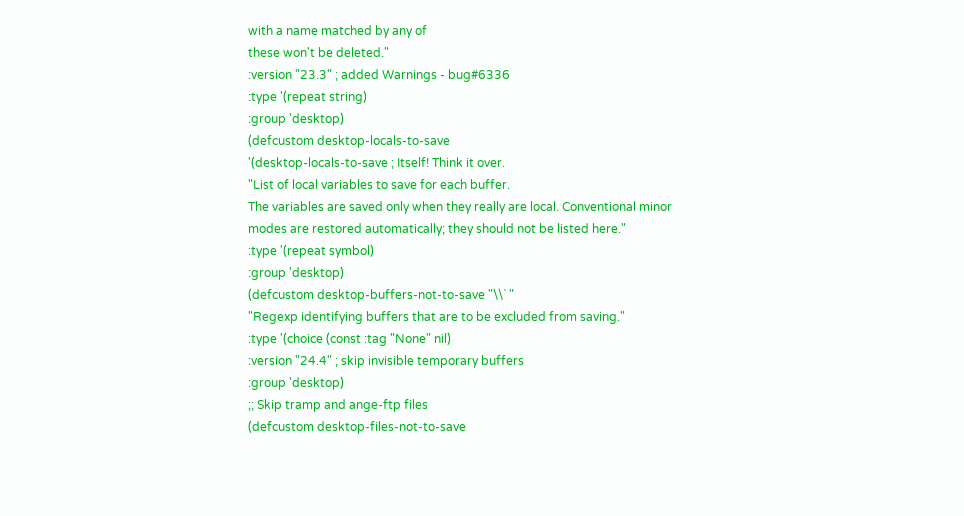with a name matched by any of
these won't be deleted."
:version "23.3" ; added Warnings - bug#6336
:type '(repeat string)
:group 'desktop)
(defcustom desktop-locals-to-save
'(desktop-locals-to-save ; Itself! Think it over.
"List of local variables to save for each buffer.
The variables are saved only when they really are local. Conventional minor
modes are restored automatically; they should not be listed here."
:type '(repeat symbol)
:group 'desktop)
(defcustom desktop-buffers-not-to-save "\\` "
"Regexp identifying buffers that are to be excluded from saving."
:type '(choice (const :tag "None" nil)
:version "24.4" ; skip invisible temporary buffers
:group 'desktop)
;; Skip tramp and ange-ftp files
(defcustom desktop-files-not-to-save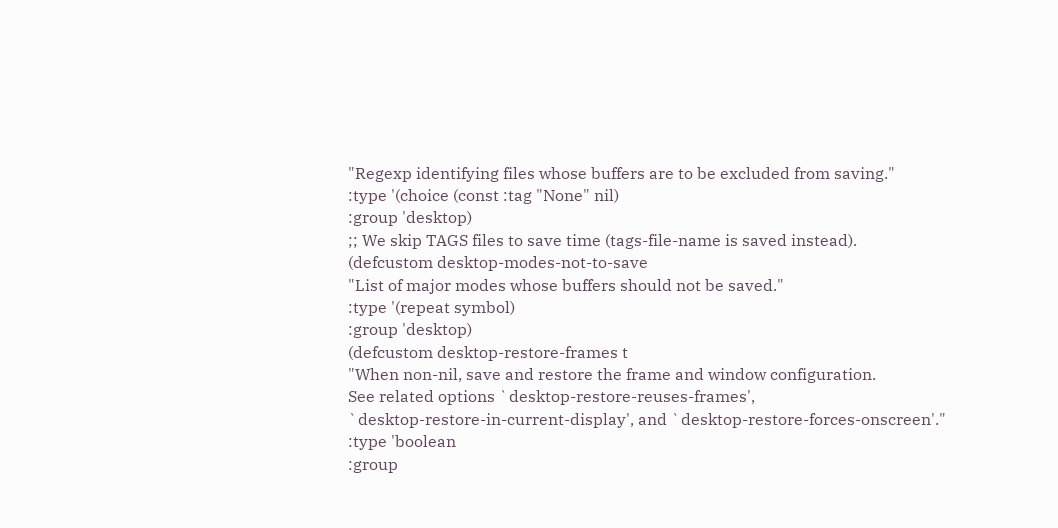"Regexp identifying files whose buffers are to be excluded from saving."
:type '(choice (const :tag "None" nil)
:group 'desktop)
;; We skip TAGS files to save time (tags-file-name is saved instead).
(defcustom desktop-modes-not-to-save
"List of major modes whose buffers should not be saved."
:type '(repeat symbol)
:group 'desktop)
(defcustom desktop-restore-frames t
"When non-nil, save and restore the frame and window configuration.
See related options `desktop-restore-reuses-frames',
`desktop-restore-in-current-display', and `desktop-restore-forces-onscreen'."
:type 'boolean
:group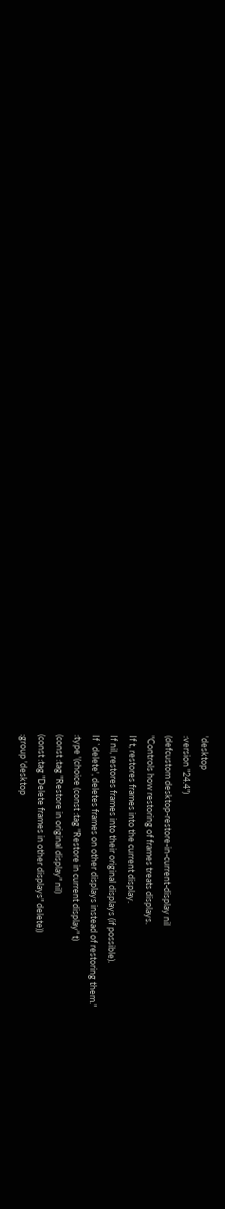'desktop
:version "24.4")
(defcustom desktop-restore-in-current-display nil
"Controls how restoring of frames treats displays.
If t, restores frames into the current display.
If nil, restores frames into their original displays (if possible).
If `delete', deletes frames on other displays instead of restoring them."
:type '(choice (const :tag "Restore in current display" t)
(const :tag "Restore in original display" nil)
(const :tag "Delete frames in other displays" delete))
:group 'desktop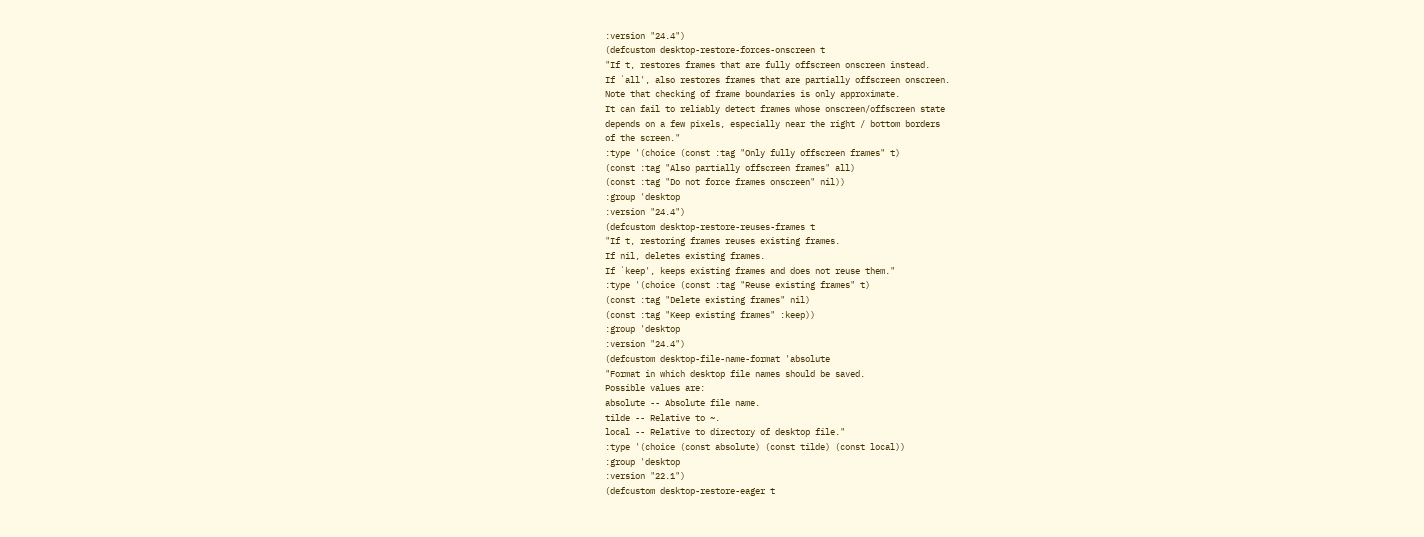:version "24.4")
(defcustom desktop-restore-forces-onscreen t
"If t, restores frames that are fully offscreen onscreen instead.
If `all', also restores frames that are partially offscreen onscreen.
Note that checking of frame boundaries is only approximate.
It can fail to reliably detect frames whose onscreen/offscreen state
depends on a few pixels, especially near the right / bottom borders
of the screen."
:type '(choice (const :tag "Only fully offscreen frames" t)
(const :tag "Also partially offscreen frames" all)
(const :tag "Do not force frames onscreen" nil))
:group 'desktop
:version "24.4")
(defcustom desktop-restore-reuses-frames t
"If t, restoring frames reuses existing frames.
If nil, deletes existing frames.
If `keep', keeps existing frames and does not reuse them."
:type '(choice (const :tag "Reuse existing frames" t)
(const :tag "Delete existing frames" nil)
(const :tag "Keep existing frames" :keep))
:group 'desktop
:version "24.4")
(defcustom desktop-file-name-format 'absolute
"Format in which desktop file names should be saved.
Possible values are:
absolute -- Absolute file name.
tilde -- Relative to ~.
local -- Relative to directory of desktop file."
:type '(choice (const absolute) (const tilde) (const local))
:group 'desktop
:version "22.1")
(defcustom desktop-restore-eager t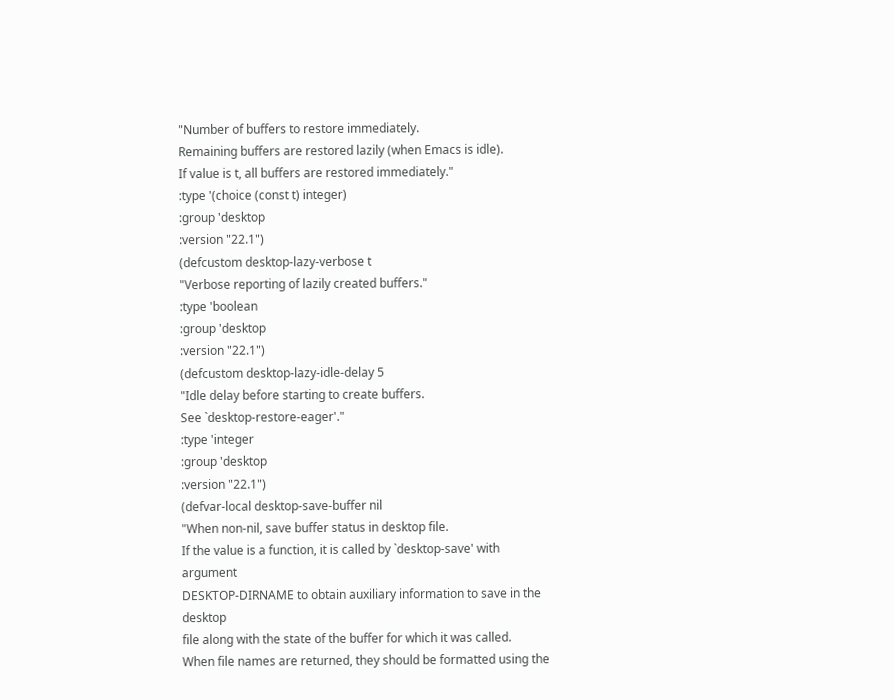"Number of buffers to restore immediately.
Remaining buffers are restored lazily (when Emacs is idle).
If value is t, all buffers are restored immediately."
:type '(choice (const t) integer)
:group 'desktop
:version "22.1")
(defcustom desktop-lazy-verbose t
"Verbose reporting of lazily created buffers."
:type 'boolean
:group 'desktop
:version "22.1")
(defcustom desktop-lazy-idle-delay 5
"Idle delay before starting to create buffers.
See `desktop-restore-eager'."
:type 'integer
:group 'desktop
:version "22.1")
(defvar-local desktop-save-buffer nil
"When non-nil, save buffer status in desktop file.
If the value is a function, it is called by `desktop-save' with argument
DESKTOP-DIRNAME to obtain auxiliary information to save in the desktop
file along with the state of the buffer for which it was called.
When file names are returned, they should be formatted using the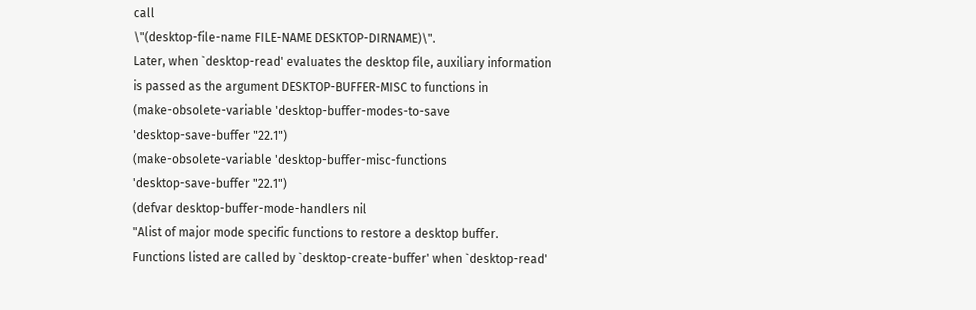call
\"(desktop-file-name FILE-NAME DESKTOP-DIRNAME)\".
Later, when `desktop-read' evaluates the desktop file, auxiliary information
is passed as the argument DESKTOP-BUFFER-MISC to functions in
(make-obsolete-variable 'desktop-buffer-modes-to-save
'desktop-save-buffer "22.1")
(make-obsolete-variable 'desktop-buffer-misc-functions
'desktop-save-buffer "22.1")
(defvar desktop-buffer-mode-handlers nil
"Alist of major mode specific functions to restore a desktop buffer.
Functions listed are called by `desktop-create-buffer' when `desktop-read'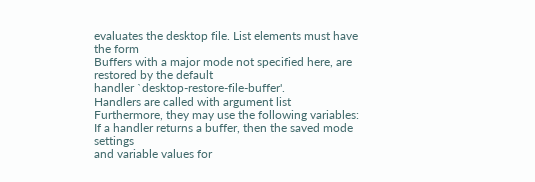evaluates the desktop file. List elements must have the form
Buffers with a major mode not specified here, are restored by the default
handler `desktop-restore-file-buffer'.
Handlers are called with argument list
Furthermore, they may use the following variables:
If a handler returns a buffer, then the saved mode settings
and variable values for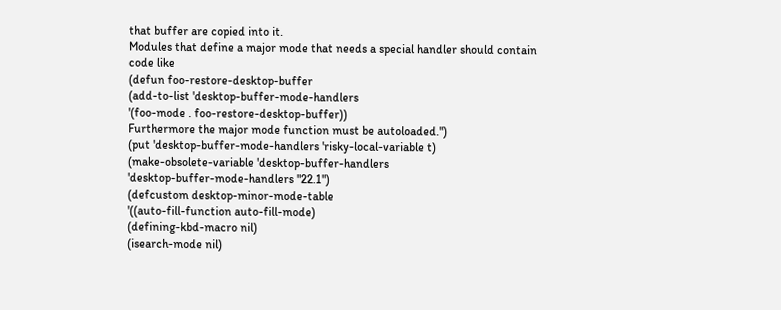that buffer are copied into it.
Modules that define a major mode that needs a special handler should contain
code like
(defun foo-restore-desktop-buffer
(add-to-list 'desktop-buffer-mode-handlers
'(foo-mode . foo-restore-desktop-buffer))
Furthermore the major mode function must be autoloaded.")
(put 'desktop-buffer-mode-handlers 'risky-local-variable t)
(make-obsolete-variable 'desktop-buffer-handlers
'desktop-buffer-mode-handlers "22.1")
(defcustom desktop-minor-mode-table
'((auto-fill-function auto-fill-mode)
(defining-kbd-macro nil)
(isearch-mode nil)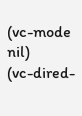(vc-mode nil)
(vc-dired-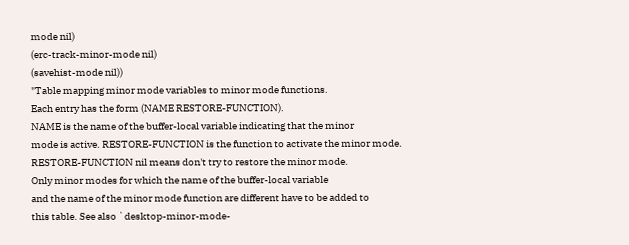mode nil)
(erc-track-minor-mode nil)
(savehist-mode nil))
"Table mapping minor mode variables to minor mode functions.
Each entry has the form (NAME RESTORE-FUNCTION).
NAME is the name of the buffer-local variable indicating that the minor
mode is active. RESTORE-FUNCTION is the function to activate the minor mode.
RESTORE-FUNCTION nil means don't try to restore the minor mode.
Only minor modes for which the name of the buffer-local variable
and the name of the minor mode function are different have to be added to
this table. See also `desktop-minor-mode-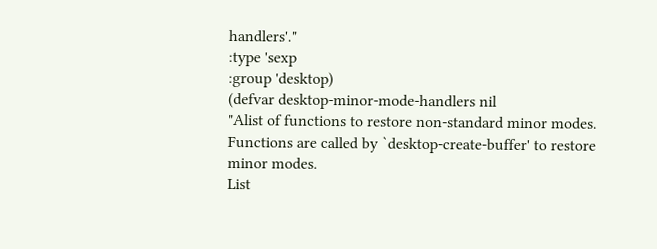handlers'."
:type 'sexp
:group 'desktop)
(defvar desktop-minor-mode-handlers nil
"Alist of functions to restore non-standard minor modes.
Functions are called by `desktop-create-buffer' to restore minor modes.
List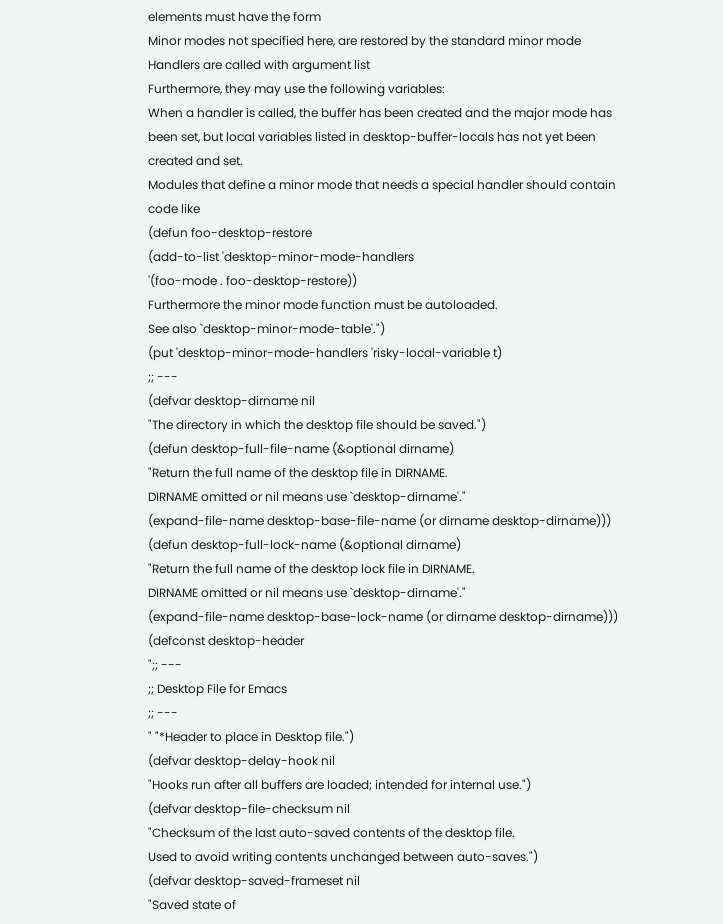elements must have the form
Minor modes not specified here, are restored by the standard minor mode
Handlers are called with argument list
Furthermore, they may use the following variables:
When a handler is called, the buffer has been created and the major mode has
been set, but local variables listed in desktop-buffer-locals has not yet been
created and set.
Modules that define a minor mode that needs a special handler should contain
code like
(defun foo-desktop-restore
(add-to-list 'desktop-minor-mode-handlers
'(foo-mode . foo-desktop-restore))
Furthermore the minor mode function must be autoloaded.
See also `desktop-minor-mode-table'.")
(put 'desktop-minor-mode-handlers 'risky-local-variable t)
;; ---
(defvar desktop-dirname nil
"The directory in which the desktop file should be saved.")
(defun desktop-full-file-name (&optional dirname)
"Return the full name of the desktop file in DIRNAME.
DIRNAME omitted or nil means use `desktop-dirname'."
(expand-file-name desktop-base-file-name (or dirname desktop-dirname)))
(defun desktop-full-lock-name (&optional dirname)
"Return the full name of the desktop lock file in DIRNAME.
DIRNAME omitted or nil means use `desktop-dirname'."
(expand-file-name desktop-base-lock-name (or dirname desktop-dirname)))
(defconst desktop-header
";; ---
;; Desktop File for Emacs
;; ---
" "*Header to place in Desktop file.")
(defvar desktop-delay-hook nil
"Hooks run after all buffers are loaded; intended for internal use.")
(defvar desktop-file-checksum nil
"Checksum of the last auto-saved contents of the desktop file.
Used to avoid writing contents unchanged between auto-saves.")
(defvar desktop-saved-frameset nil
"Saved state of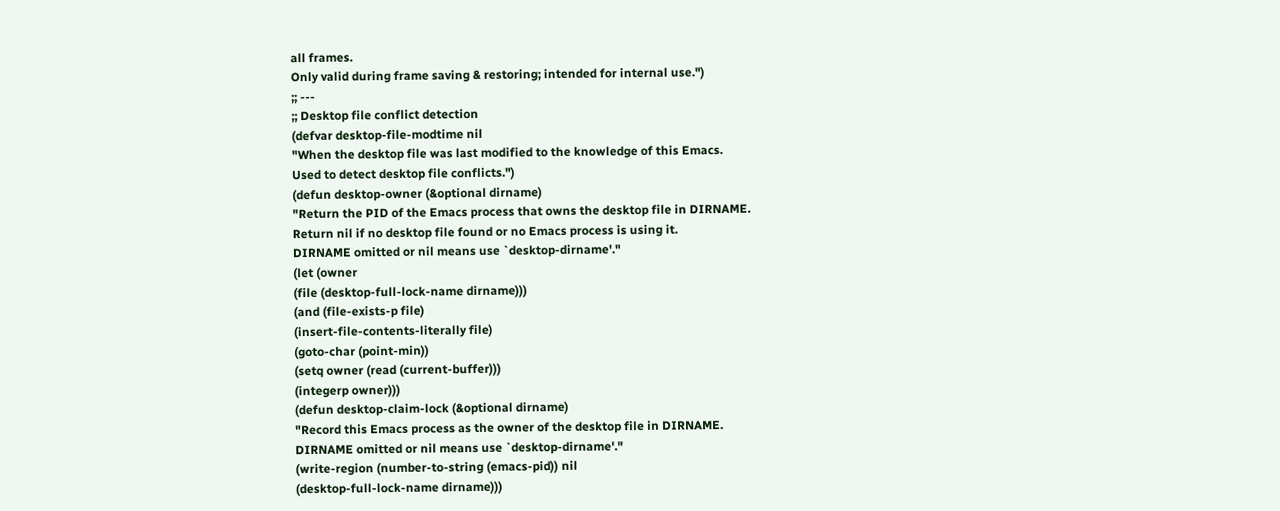all frames.
Only valid during frame saving & restoring; intended for internal use.")
;; ---
;; Desktop file conflict detection
(defvar desktop-file-modtime nil
"When the desktop file was last modified to the knowledge of this Emacs.
Used to detect desktop file conflicts.")
(defun desktop-owner (&optional dirname)
"Return the PID of the Emacs process that owns the desktop file in DIRNAME.
Return nil if no desktop file found or no Emacs process is using it.
DIRNAME omitted or nil means use `desktop-dirname'."
(let (owner
(file (desktop-full-lock-name dirname)))
(and (file-exists-p file)
(insert-file-contents-literally file)
(goto-char (point-min))
(setq owner (read (current-buffer)))
(integerp owner)))
(defun desktop-claim-lock (&optional dirname)
"Record this Emacs process as the owner of the desktop file in DIRNAME.
DIRNAME omitted or nil means use `desktop-dirname'."
(write-region (number-to-string (emacs-pid)) nil
(desktop-full-lock-name dirname)))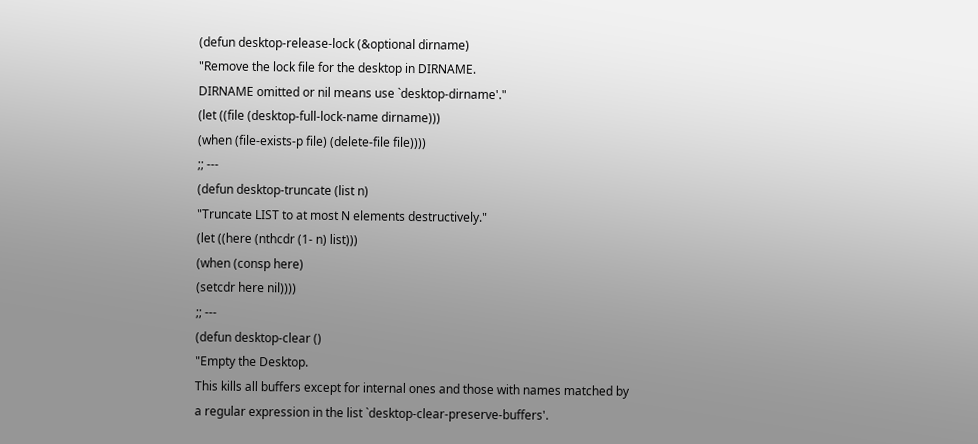(defun desktop-release-lock (&optional dirname)
"Remove the lock file for the desktop in DIRNAME.
DIRNAME omitted or nil means use `desktop-dirname'."
(let ((file (desktop-full-lock-name dirname)))
(when (file-exists-p file) (delete-file file))))
;; ---
(defun desktop-truncate (list n)
"Truncate LIST to at most N elements destructively."
(let ((here (nthcdr (1- n) list)))
(when (consp here)
(setcdr here nil))))
;; ---
(defun desktop-clear ()
"Empty the Desktop.
This kills all buffers except for internal ones and those with names matched by
a regular expression in the list `desktop-clear-preserve-buffers'.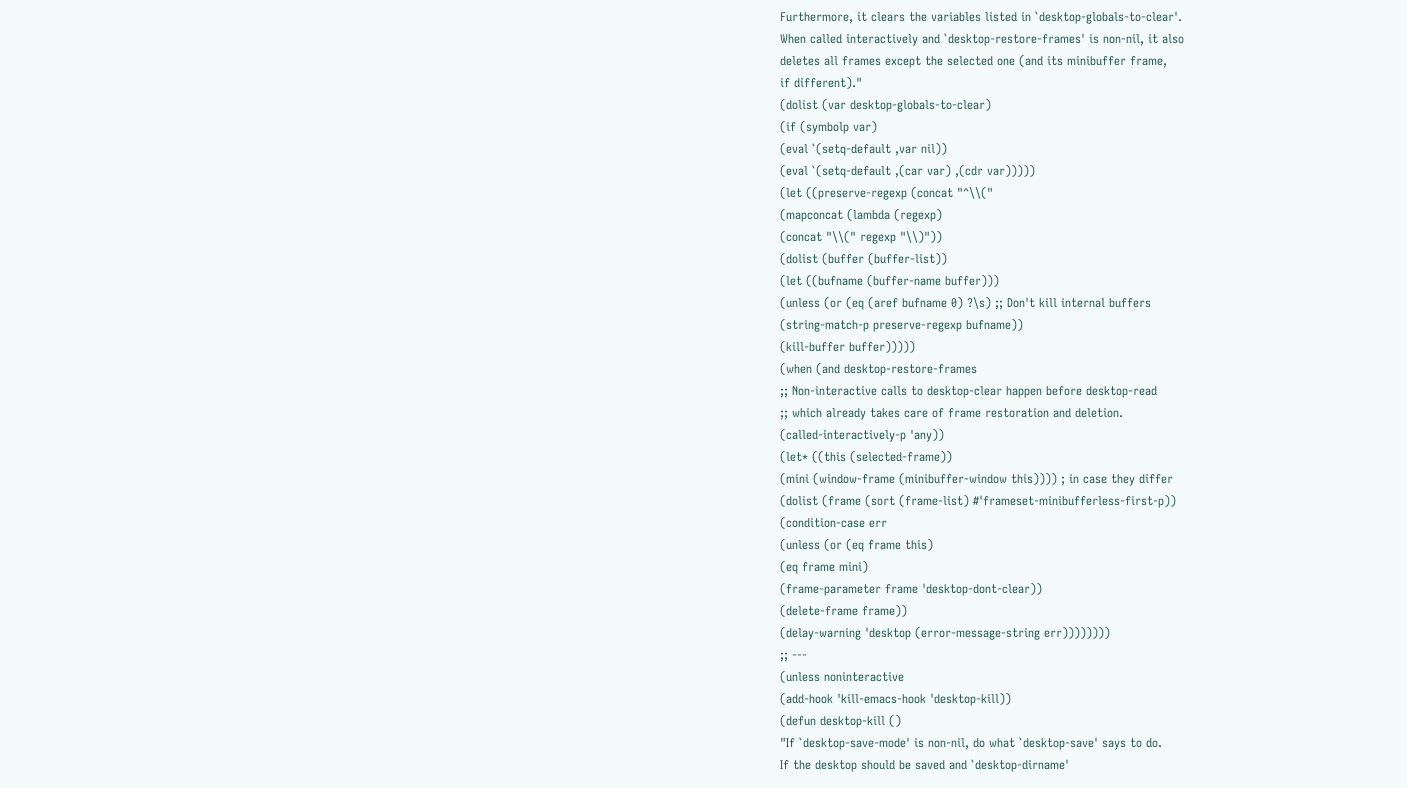Furthermore, it clears the variables listed in `desktop-globals-to-clear'.
When called interactively and `desktop-restore-frames' is non-nil, it also
deletes all frames except the selected one (and its minibuffer frame,
if different)."
(dolist (var desktop-globals-to-clear)
(if (symbolp var)
(eval `(setq-default ,var nil))
(eval `(setq-default ,(car var) ,(cdr var)))))
(let ((preserve-regexp (concat "^\\("
(mapconcat (lambda (regexp)
(concat "\\(" regexp "\\)"))
(dolist (buffer (buffer-list))
(let ((bufname (buffer-name buffer)))
(unless (or (eq (aref bufname 0) ?\s) ;; Don't kill internal buffers
(string-match-p preserve-regexp bufname))
(kill-buffer buffer)))))
(when (and desktop-restore-frames
;; Non-interactive calls to desktop-clear happen before desktop-read
;; which already takes care of frame restoration and deletion.
(called-interactively-p 'any))
(let* ((this (selected-frame))
(mini (window-frame (minibuffer-window this)))) ; in case they differ
(dolist (frame (sort (frame-list) #'frameset-minibufferless-first-p))
(condition-case err
(unless (or (eq frame this)
(eq frame mini)
(frame-parameter frame 'desktop-dont-clear))
(delete-frame frame))
(delay-warning 'desktop (error-message-string err))))))))
;; ---
(unless noninteractive
(add-hook 'kill-emacs-hook 'desktop-kill))
(defun desktop-kill ()
"If `desktop-save-mode' is non-nil, do what `desktop-save' says to do.
If the desktop should be saved and `desktop-dirname'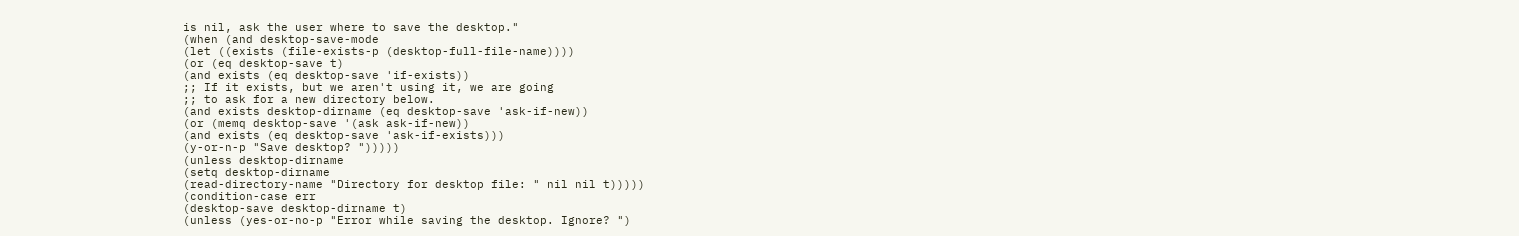is nil, ask the user where to save the desktop."
(when (and desktop-save-mode
(let ((exists (file-exists-p (desktop-full-file-name))))
(or (eq desktop-save t)
(and exists (eq desktop-save 'if-exists))
;; If it exists, but we aren't using it, we are going
;; to ask for a new directory below.
(and exists desktop-dirname (eq desktop-save 'ask-if-new))
(or (memq desktop-save '(ask ask-if-new))
(and exists (eq desktop-save 'ask-if-exists)))
(y-or-n-p "Save desktop? ")))))
(unless desktop-dirname
(setq desktop-dirname
(read-directory-name "Directory for desktop file: " nil nil t)))))
(condition-case err
(desktop-save desktop-dirname t)
(unless (yes-or-no-p "Error while saving the desktop. Ignore? ")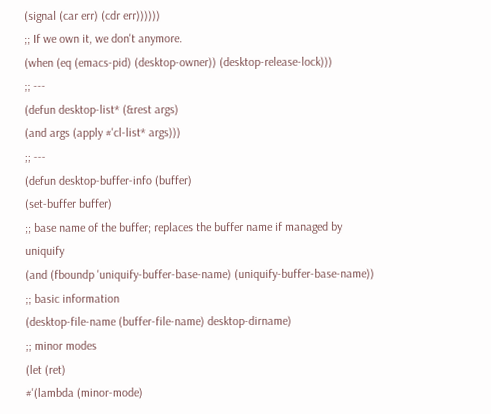(signal (car err) (cdr err))))))
;; If we own it, we don't anymore.
(when (eq (emacs-pid) (desktop-owner)) (desktop-release-lock)))
;; ---
(defun desktop-list* (&rest args)
(and args (apply #'cl-list* args)))
;; ---
(defun desktop-buffer-info (buffer)
(set-buffer buffer)
;; base name of the buffer; replaces the buffer name if managed by uniquify
(and (fboundp 'uniquify-buffer-base-name) (uniquify-buffer-base-name))
;; basic information
(desktop-file-name (buffer-file-name) desktop-dirname)
;; minor modes
(let (ret)
#'(lambda (minor-mode)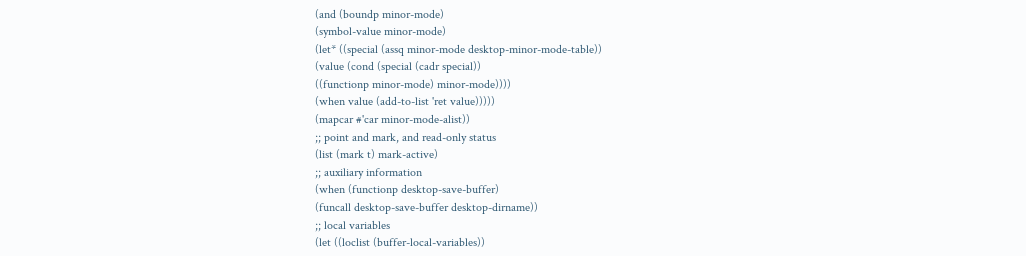(and (boundp minor-mode)
(symbol-value minor-mode)
(let* ((special (assq minor-mode desktop-minor-mode-table))
(value (cond (special (cadr special))
((functionp minor-mode) minor-mode))))
(when value (add-to-list 'ret value)))))
(mapcar #'car minor-mode-alist))
;; point and mark, and read-only status
(list (mark t) mark-active)
;; auxiliary information
(when (functionp desktop-save-buffer)
(funcall desktop-save-buffer desktop-dirname))
;; local variables
(let ((loclist (buffer-local-variables))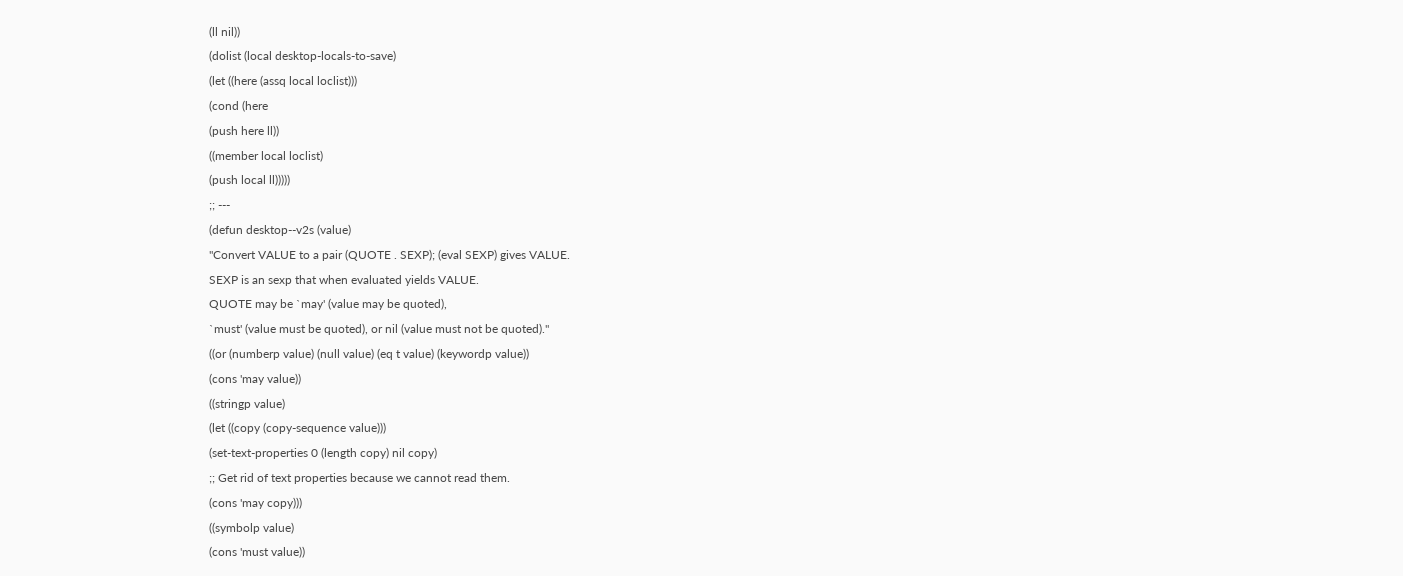(ll nil))
(dolist (local desktop-locals-to-save)
(let ((here (assq local loclist)))
(cond (here
(push here ll))
((member local loclist)
(push local ll)))))
;; ---
(defun desktop--v2s (value)
"Convert VALUE to a pair (QUOTE . SEXP); (eval SEXP) gives VALUE.
SEXP is an sexp that when evaluated yields VALUE.
QUOTE may be `may' (value may be quoted),
`must' (value must be quoted), or nil (value must not be quoted)."
((or (numberp value) (null value) (eq t value) (keywordp value))
(cons 'may value))
((stringp value)
(let ((copy (copy-sequence value)))
(set-text-properties 0 (length copy) nil copy)
;; Get rid of text properties because we cannot read them.
(cons 'may copy)))
((symbolp value)
(cons 'must value))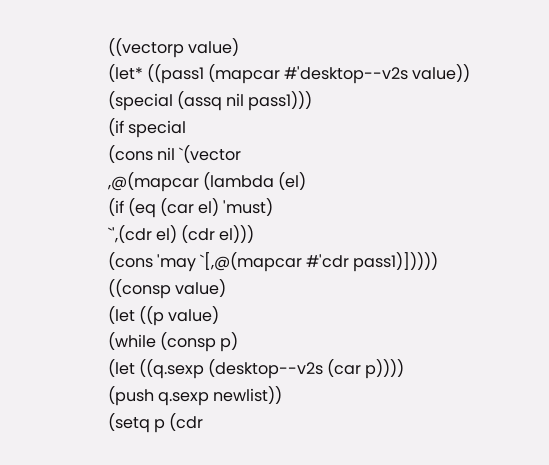((vectorp value)
(let* ((pass1 (mapcar #'desktop--v2s value))
(special (assq nil pass1)))
(if special
(cons nil `(vector
,@(mapcar (lambda (el)
(if (eq (car el) 'must)
`',(cdr el) (cdr el)))
(cons 'may `[,@(mapcar #'cdr pass1)]))))
((consp value)
(let ((p value)
(while (consp p)
(let ((q.sexp (desktop--v2s (car p))))
(push q.sexp newlist))
(setq p (cdr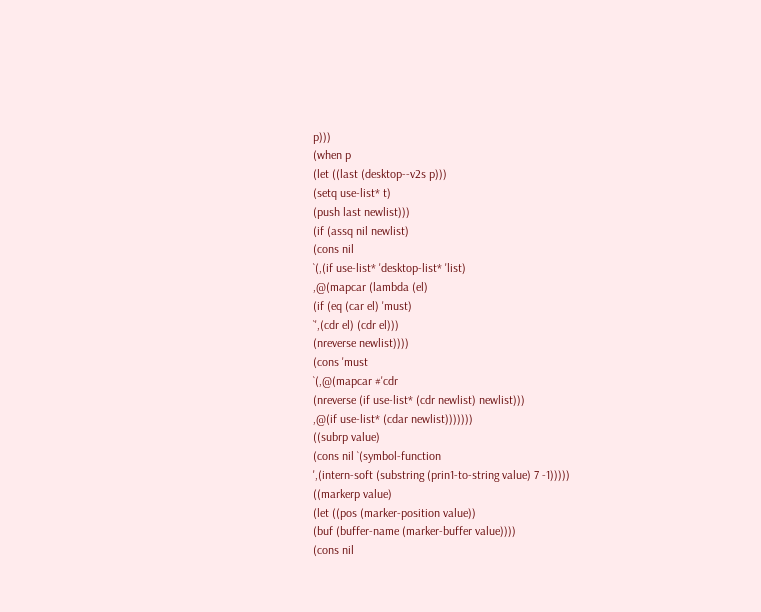p)))
(when p
(let ((last (desktop--v2s p)))
(setq use-list* t)
(push last newlist)))
(if (assq nil newlist)
(cons nil
`(,(if use-list* 'desktop-list* 'list)
,@(mapcar (lambda (el)
(if (eq (car el) 'must)
`',(cdr el) (cdr el)))
(nreverse newlist))))
(cons 'must
`(,@(mapcar #'cdr
(nreverse (if use-list* (cdr newlist) newlist)))
,@(if use-list* (cdar newlist)))))))
((subrp value)
(cons nil `(symbol-function
',(intern-soft (substring (prin1-to-string value) 7 -1)))))
((markerp value)
(let ((pos (marker-position value))
(buf (buffer-name (marker-buffer value))))
(cons nil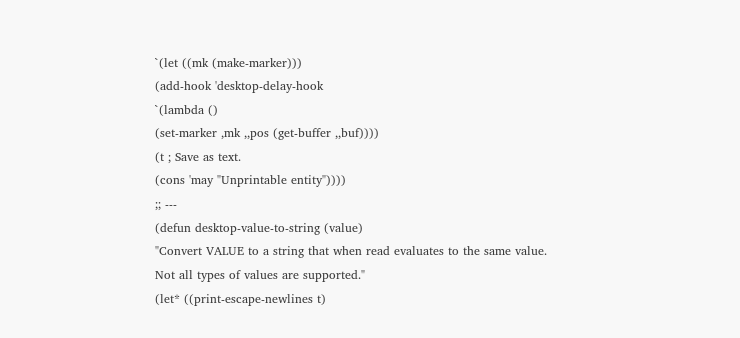`(let ((mk (make-marker)))
(add-hook 'desktop-delay-hook
`(lambda ()
(set-marker ,mk ,,pos (get-buffer ,,buf))))
(t ; Save as text.
(cons 'may "Unprintable entity"))))
;; ---
(defun desktop-value-to-string (value)
"Convert VALUE to a string that when read evaluates to the same value.
Not all types of values are supported."
(let* ((print-escape-newlines t)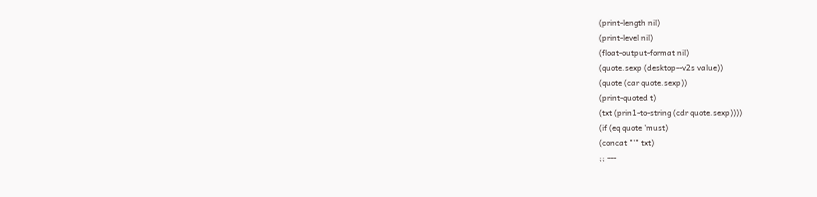(print-length nil)
(print-level nil)
(float-output-format nil)
(quote.sexp (desktop--v2s value))
(quote (car quote.sexp))
(print-quoted t)
(txt (prin1-to-string (cdr quote.sexp))))
(if (eq quote 'must)
(concat "'" txt)
;; ---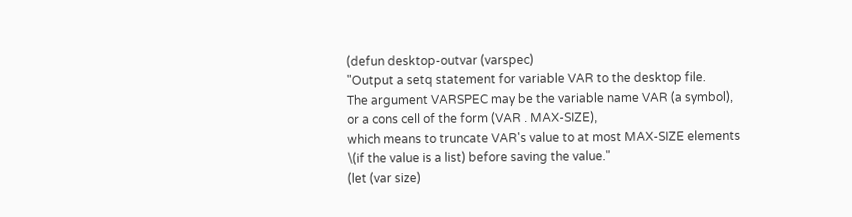(defun desktop-outvar (varspec)
"Output a setq statement for variable VAR to the desktop file.
The argument VARSPEC may be the variable name VAR (a symbol),
or a cons cell of the form (VAR . MAX-SIZE),
which means to truncate VAR's value to at most MAX-SIZE elements
\(if the value is a list) before saving the value."
(let (var size)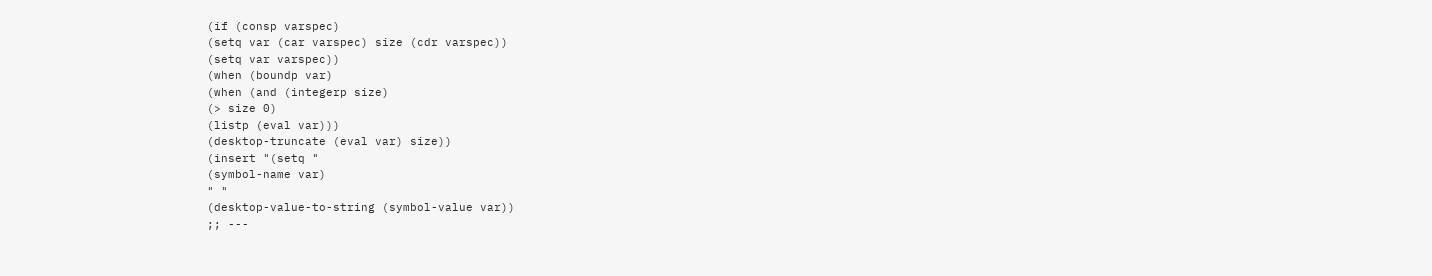(if (consp varspec)
(setq var (car varspec) size (cdr varspec))
(setq var varspec))
(when (boundp var)
(when (and (integerp size)
(> size 0)
(listp (eval var)))
(desktop-truncate (eval var) size))
(insert "(setq "
(symbol-name var)
" "
(desktop-value-to-string (symbol-value var))
;; ---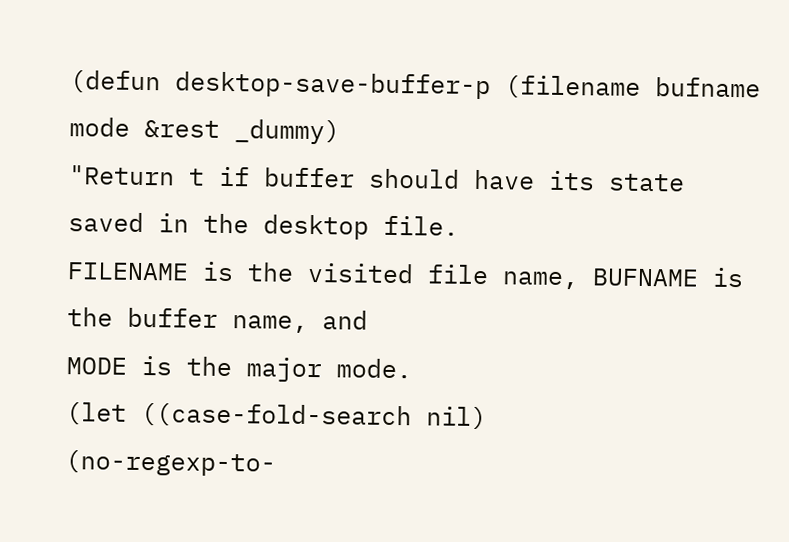(defun desktop-save-buffer-p (filename bufname mode &rest _dummy)
"Return t if buffer should have its state saved in the desktop file.
FILENAME is the visited file name, BUFNAME is the buffer name, and
MODE is the major mode.
(let ((case-fold-search nil)
(no-regexp-to-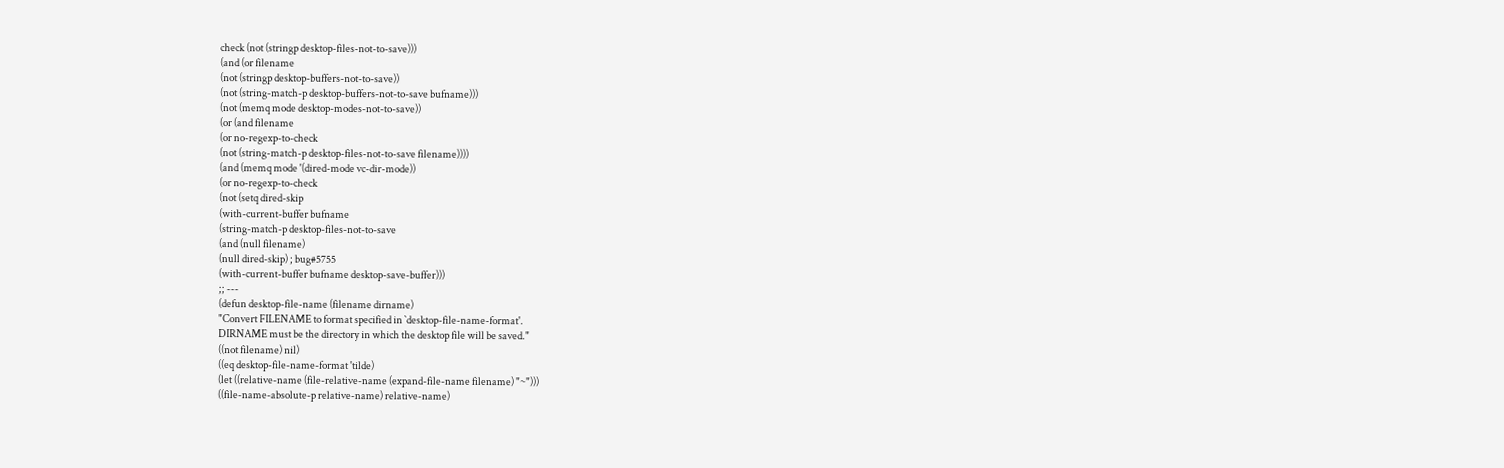check (not (stringp desktop-files-not-to-save)))
(and (or filename
(not (stringp desktop-buffers-not-to-save))
(not (string-match-p desktop-buffers-not-to-save bufname)))
(not (memq mode desktop-modes-not-to-save))
(or (and filename
(or no-regexp-to-check
(not (string-match-p desktop-files-not-to-save filename))))
(and (memq mode '(dired-mode vc-dir-mode))
(or no-regexp-to-check
(not (setq dired-skip
(with-current-buffer bufname
(string-match-p desktop-files-not-to-save
(and (null filename)
(null dired-skip) ; bug#5755
(with-current-buffer bufname desktop-save-buffer)))
;; ---
(defun desktop-file-name (filename dirname)
"Convert FILENAME to format specified in `desktop-file-name-format'.
DIRNAME must be the directory in which the desktop file will be saved."
((not filename) nil)
((eq desktop-file-name-format 'tilde)
(let ((relative-name (file-relative-name (expand-file-name filename) "~")))
((file-name-absolute-p relative-name) relative-name)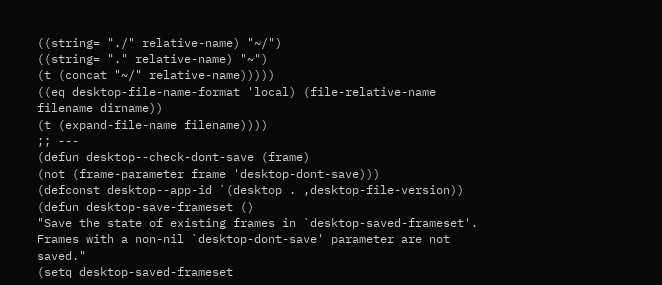((string= "./" relative-name) "~/")
((string= "." relative-name) "~")
(t (concat "~/" relative-name)))))
((eq desktop-file-name-format 'local) (file-relative-name filename dirname))
(t (expand-file-name filename))))
;; ---
(defun desktop--check-dont-save (frame)
(not (frame-parameter frame 'desktop-dont-save)))
(defconst desktop--app-id `(desktop . ,desktop-file-version))
(defun desktop-save-frameset ()
"Save the state of existing frames in `desktop-saved-frameset'.
Frames with a non-nil `desktop-dont-save' parameter are not saved."
(setq desktop-saved-frameset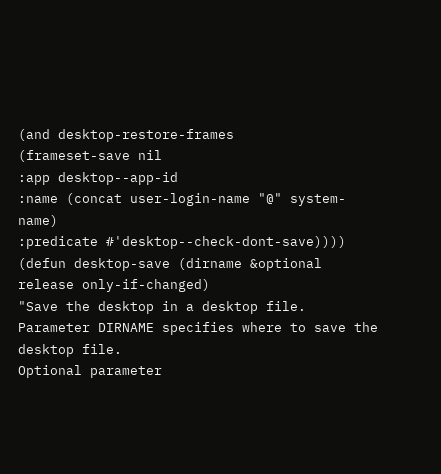(and desktop-restore-frames
(frameset-save nil
:app desktop--app-id
:name (concat user-login-name "@" system-name)
:predicate #'desktop--check-dont-save))))
(defun desktop-save (dirname &optional release only-if-changed)
"Save the desktop in a desktop file.
Parameter DIRNAME specifies where to save the desktop file.
Optional parameter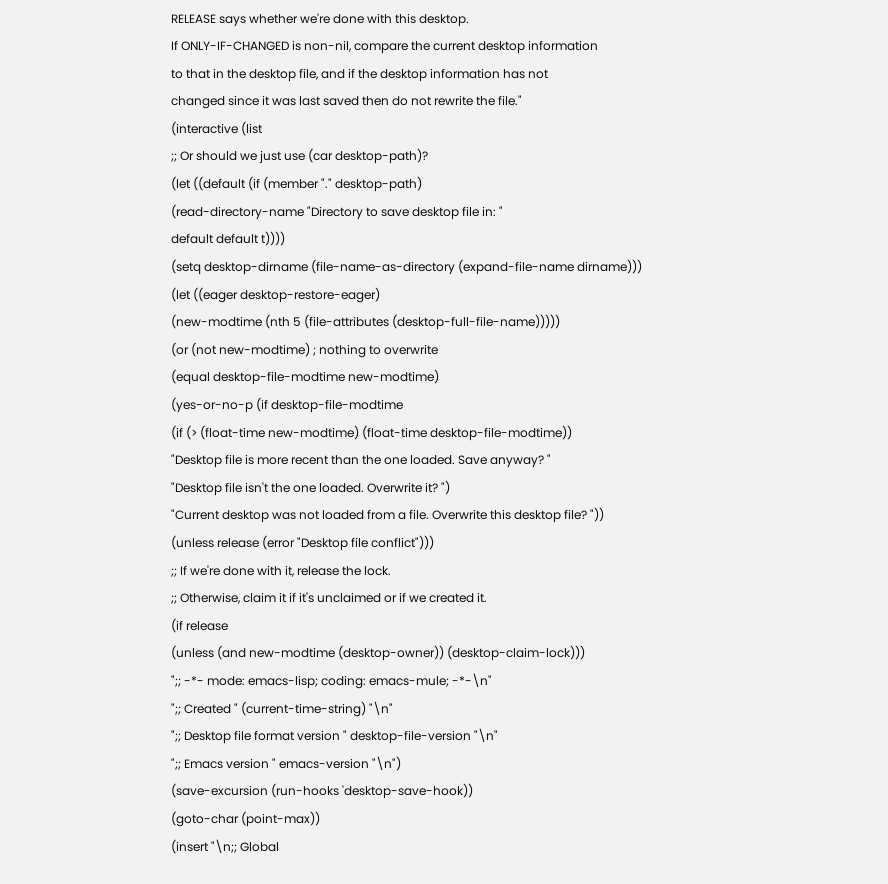RELEASE says whether we're done with this desktop.
If ONLY-IF-CHANGED is non-nil, compare the current desktop information
to that in the desktop file, and if the desktop information has not
changed since it was last saved then do not rewrite the file."
(interactive (list
;; Or should we just use (car desktop-path)?
(let ((default (if (member "." desktop-path)
(read-directory-name "Directory to save desktop file in: "
default default t))))
(setq desktop-dirname (file-name-as-directory (expand-file-name dirname)))
(let ((eager desktop-restore-eager)
(new-modtime (nth 5 (file-attributes (desktop-full-file-name)))))
(or (not new-modtime) ; nothing to overwrite
(equal desktop-file-modtime new-modtime)
(yes-or-no-p (if desktop-file-modtime
(if (> (float-time new-modtime) (float-time desktop-file-modtime))
"Desktop file is more recent than the one loaded. Save anyway? "
"Desktop file isn't the one loaded. Overwrite it? ")
"Current desktop was not loaded from a file. Overwrite this desktop file? "))
(unless release (error "Desktop file conflict")))
;; If we're done with it, release the lock.
;; Otherwise, claim it if it's unclaimed or if we created it.
(if release
(unless (and new-modtime (desktop-owner)) (desktop-claim-lock)))
";; -*- mode: emacs-lisp; coding: emacs-mule; -*-\n"
";; Created " (current-time-string) "\n"
";; Desktop file format version " desktop-file-version "\n"
";; Emacs version " emacs-version "\n")
(save-excursion (run-hooks 'desktop-save-hook))
(goto-char (point-max))
(insert "\n;; Global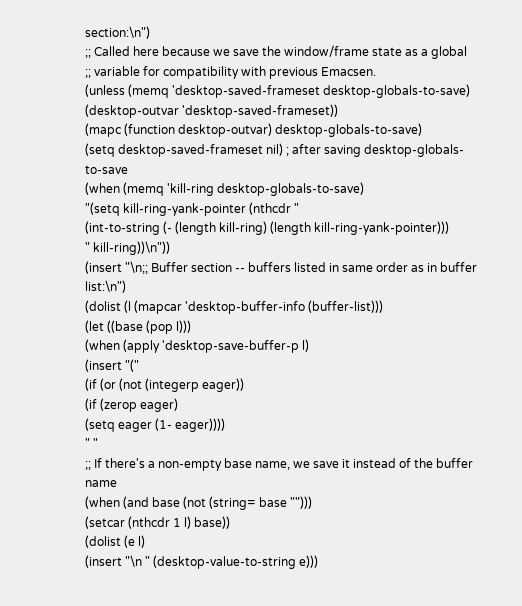section:\n")
;; Called here because we save the window/frame state as a global
;; variable for compatibility with previous Emacsen.
(unless (memq 'desktop-saved-frameset desktop-globals-to-save)
(desktop-outvar 'desktop-saved-frameset))
(mapc (function desktop-outvar) desktop-globals-to-save)
(setq desktop-saved-frameset nil) ; after saving desktop-globals-to-save
(when (memq 'kill-ring desktop-globals-to-save)
"(setq kill-ring-yank-pointer (nthcdr "
(int-to-string (- (length kill-ring) (length kill-ring-yank-pointer)))
" kill-ring))\n"))
(insert "\n;; Buffer section -- buffers listed in same order as in buffer list:\n")
(dolist (l (mapcar 'desktop-buffer-info (buffer-list)))
(let ((base (pop l)))
(when (apply 'desktop-save-buffer-p l)
(insert "("
(if (or (not (integerp eager))
(if (zerop eager)
(setq eager (1- eager))))
" "
;; If there's a non-empty base name, we save it instead of the buffer name
(when (and base (not (string= base "")))
(setcar (nthcdr 1 l) base))
(dolist (e l)
(insert "\n " (desktop-value-to-string e)))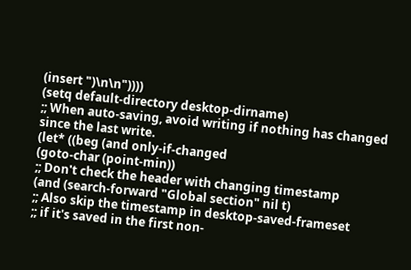(insert ")\n\n"))))
(setq default-directory desktop-dirname)
;; When auto-saving, avoid writing if nothing has changed since the last write.
(let* ((beg (and only-if-changed
(goto-char (point-min))
;; Don't check the header with changing timestamp
(and (search-forward "Global section" nil t)
;; Also skip the timestamp in desktop-saved-frameset
;; if it's saved in the first non-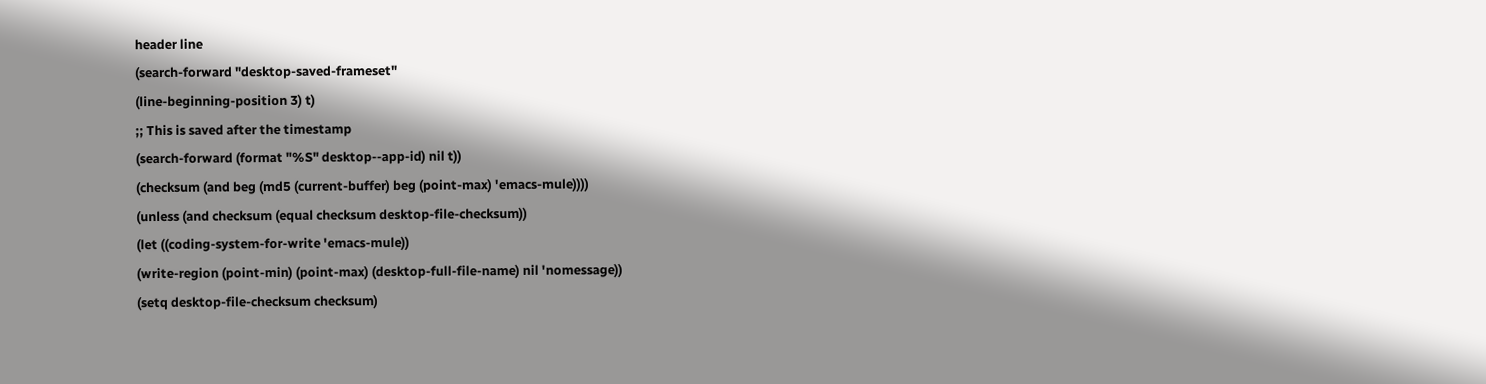header line
(search-forward "desktop-saved-frameset"
(line-beginning-position 3) t)
;; This is saved after the timestamp
(search-forward (format "%S" desktop--app-id) nil t))
(checksum (and beg (md5 (current-buffer) beg (point-max) 'emacs-mule))))
(unless (and checksum (equal checksum desktop-file-checksum))
(let ((coding-system-for-write 'emacs-mule))
(write-region (point-min) (point-max) (desktop-full-file-name) nil 'nomessage))
(setq desktop-file-checksum checksum)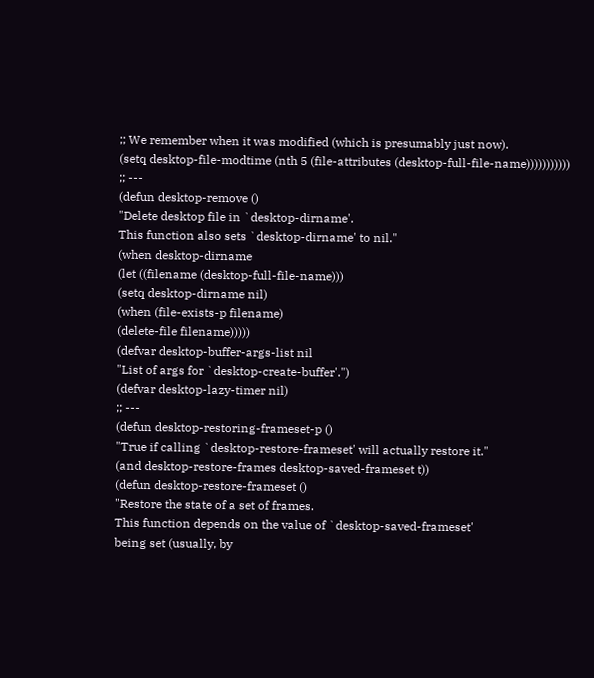;; We remember when it was modified (which is presumably just now).
(setq desktop-file-modtime (nth 5 (file-attributes (desktop-full-file-name)))))))))))
;; ---
(defun desktop-remove ()
"Delete desktop file in `desktop-dirname'.
This function also sets `desktop-dirname' to nil."
(when desktop-dirname
(let ((filename (desktop-full-file-name)))
(setq desktop-dirname nil)
(when (file-exists-p filename)
(delete-file filename)))))
(defvar desktop-buffer-args-list nil
"List of args for `desktop-create-buffer'.")
(defvar desktop-lazy-timer nil)
;; ---
(defun desktop-restoring-frameset-p ()
"True if calling `desktop-restore-frameset' will actually restore it."
(and desktop-restore-frames desktop-saved-frameset t))
(defun desktop-restore-frameset ()
"Restore the state of a set of frames.
This function depends on the value of `desktop-saved-frameset'
being set (usually, by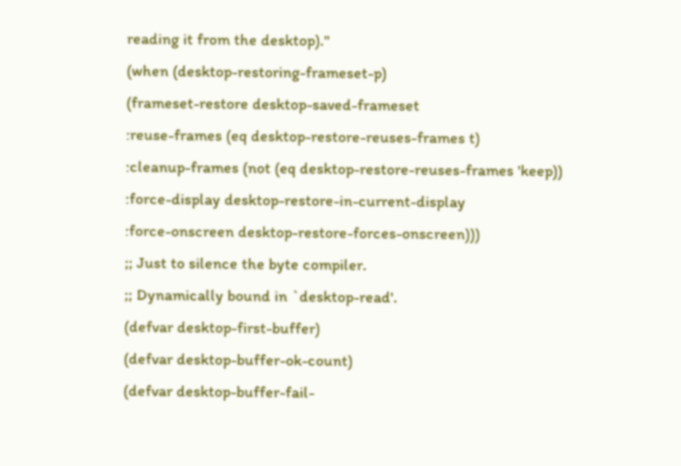reading it from the desktop)."
(when (desktop-restoring-frameset-p)
(frameset-restore desktop-saved-frameset
:reuse-frames (eq desktop-restore-reuses-frames t)
:cleanup-frames (not (eq desktop-restore-reuses-frames 'keep))
:force-display desktop-restore-in-current-display
:force-onscreen desktop-restore-forces-onscreen)))
;; Just to silence the byte compiler.
;; Dynamically bound in `desktop-read'.
(defvar desktop-first-buffer)
(defvar desktop-buffer-ok-count)
(defvar desktop-buffer-fail-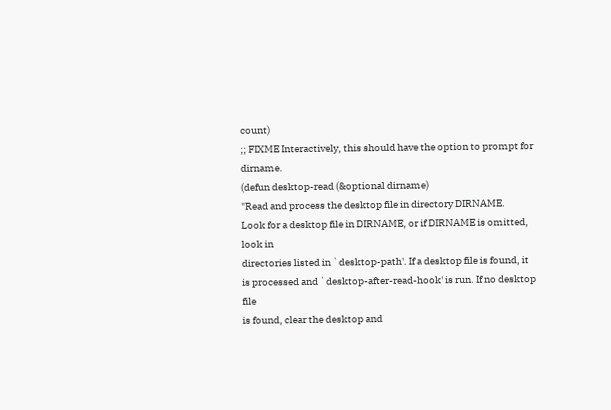count)
;; FIXME Interactively, this should have the option to prompt for dirname.
(defun desktop-read (&optional dirname)
"Read and process the desktop file in directory DIRNAME.
Look for a desktop file in DIRNAME, or if DIRNAME is omitted, look in
directories listed in `desktop-path'. If a desktop file is found, it
is processed and `desktop-after-read-hook' is run. If no desktop file
is found, clear the desktop and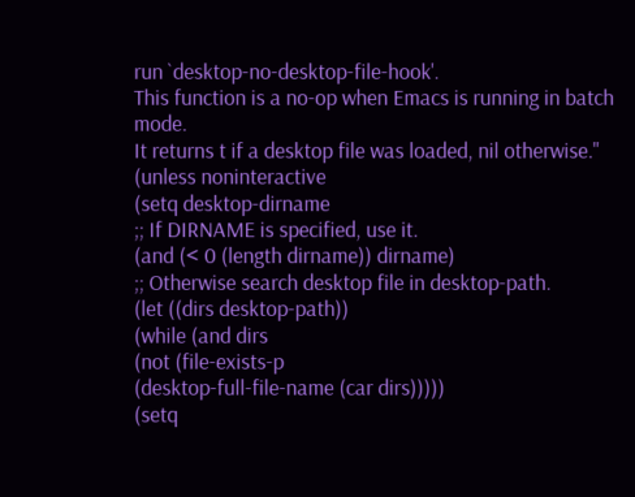run `desktop-no-desktop-file-hook'.
This function is a no-op when Emacs is running in batch mode.
It returns t if a desktop file was loaded, nil otherwise."
(unless noninteractive
(setq desktop-dirname
;; If DIRNAME is specified, use it.
(and (< 0 (length dirname)) dirname)
;; Otherwise search desktop file in desktop-path.
(let ((dirs desktop-path))
(while (and dirs
(not (file-exists-p
(desktop-full-file-name (car dirs)))))
(setq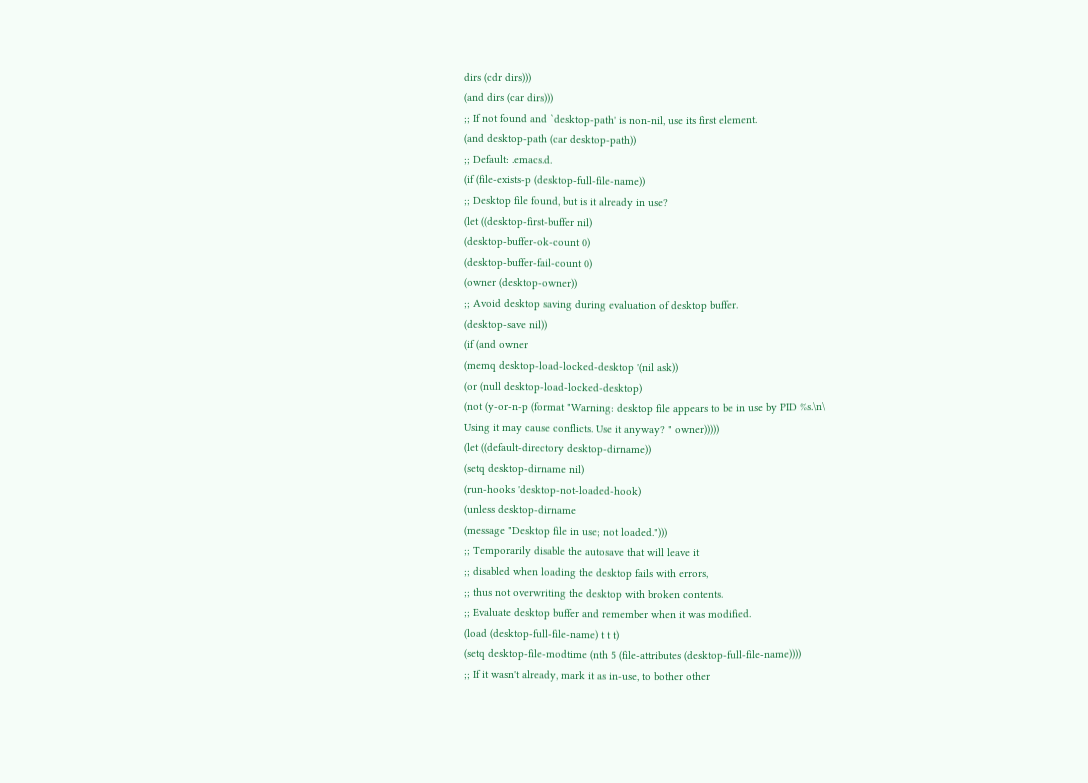dirs (cdr dirs)))
(and dirs (car dirs)))
;; If not found and `desktop-path' is non-nil, use its first element.
(and desktop-path (car desktop-path))
;; Default: .emacs.d.
(if (file-exists-p (desktop-full-file-name))
;; Desktop file found, but is it already in use?
(let ((desktop-first-buffer nil)
(desktop-buffer-ok-count 0)
(desktop-buffer-fail-count 0)
(owner (desktop-owner))
;; Avoid desktop saving during evaluation of desktop buffer.
(desktop-save nil))
(if (and owner
(memq desktop-load-locked-desktop '(nil ask))
(or (null desktop-load-locked-desktop)
(not (y-or-n-p (format "Warning: desktop file appears to be in use by PID %s.\n\
Using it may cause conflicts. Use it anyway? " owner)))))
(let ((default-directory desktop-dirname))
(setq desktop-dirname nil)
(run-hooks 'desktop-not-loaded-hook)
(unless desktop-dirname
(message "Desktop file in use; not loaded.")))
;; Temporarily disable the autosave that will leave it
;; disabled when loading the desktop fails with errors,
;; thus not overwriting the desktop with broken contents.
;; Evaluate desktop buffer and remember when it was modified.
(load (desktop-full-file-name) t t t)
(setq desktop-file-modtime (nth 5 (file-attributes (desktop-full-file-name))))
;; If it wasn't already, mark it as in-use, to bother other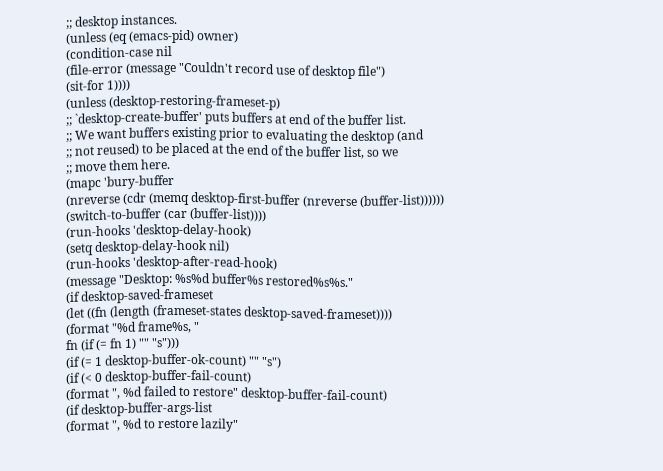;; desktop instances.
(unless (eq (emacs-pid) owner)
(condition-case nil
(file-error (message "Couldn't record use of desktop file")
(sit-for 1))))
(unless (desktop-restoring-frameset-p)
;; `desktop-create-buffer' puts buffers at end of the buffer list.
;; We want buffers existing prior to evaluating the desktop (and
;; not reused) to be placed at the end of the buffer list, so we
;; move them here.
(mapc 'bury-buffer
(nreverse (cdr (memq desktop-first-buffer (nreverse (buffer-list))))))
(switch-to-buffer (car (buffer-list))))
(run-hooks 'desktop-delay-hook)
(setq desktop-delay-hook nil)
(run-hooks 'desktop-after-read-hook)
(message "Desktop: %s%d buffer%s restored%s%s."
(if desktop-saved-frameset
(let ((fn (length (frameset-states desktop-saved-frameset))))
(format "%d frame%s, "
fn (if (= fn 1) "" "s")))
(if (= 1 desktop-buffer-ok-count) "" "s")
(if (< 0 desktop-buffer-fail-count)
(format ", %d failed to restore" desktop-buffer-fail-count)
(if desktop-buffer-args-list
(format ", %d to restore lazily"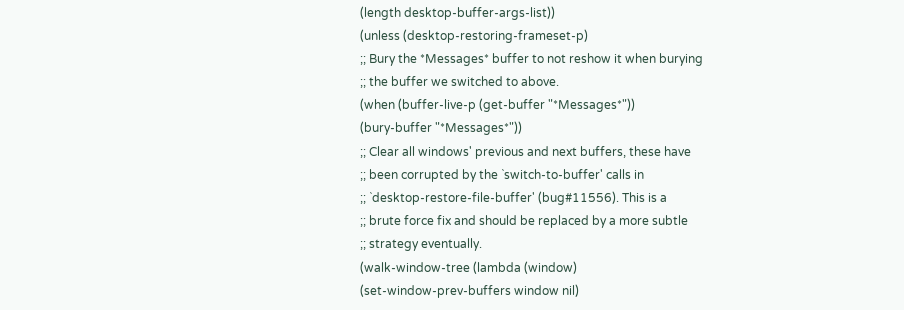(length desktop-buffer-args-list))
(unless (desktop-restoring-frameset-p)
;; Bury the *Messages* buffer to not reshow it when burying
;; the buffer we switched to above.
(when (buffer-live-p (get-buffer "*Messages*"))
(bury-buffer "*Messages*"))
;; Clear all windows' previous and next buffers, these have
;; been corrupted by the `switch-to-buffer' calls in
;; `desktop-restore-file-buffer' (bug#11556). This is a
;; brute force fix and should be replaced by a more subtle
;; strategy eventually.
(walk-window-tree (lambda (window)
(set-window-prev-buffers window nil)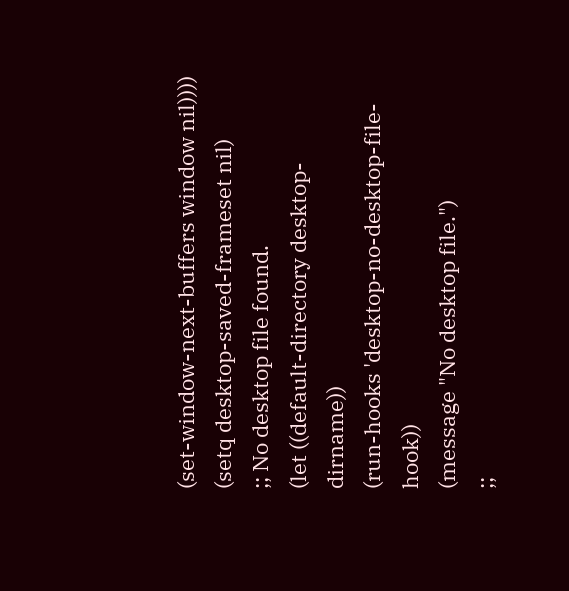(set-window-next-buffers window nil))))
(setq desktop-saved-frameset nil)
;; No desktop file found.
(let ((default-directory desktop-dirname))
(run-hooks 'desktop-no-desktop-file-hook))
(message "No desktop file.")
;;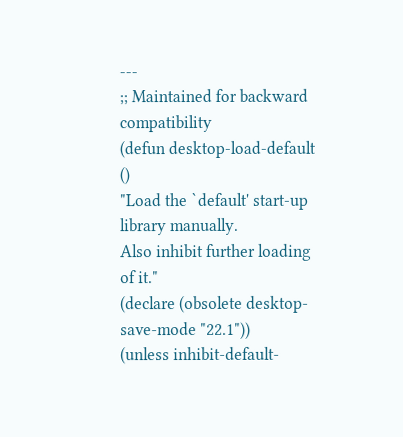---
;; Maintained for backward compatibility
(defun desktop-load-default ()
"Load the `default' start-up library manually.
Also inhibit further loading of it."
(declare (obsolete desktop-save-mode "22.1"))
(unless inhibit-default-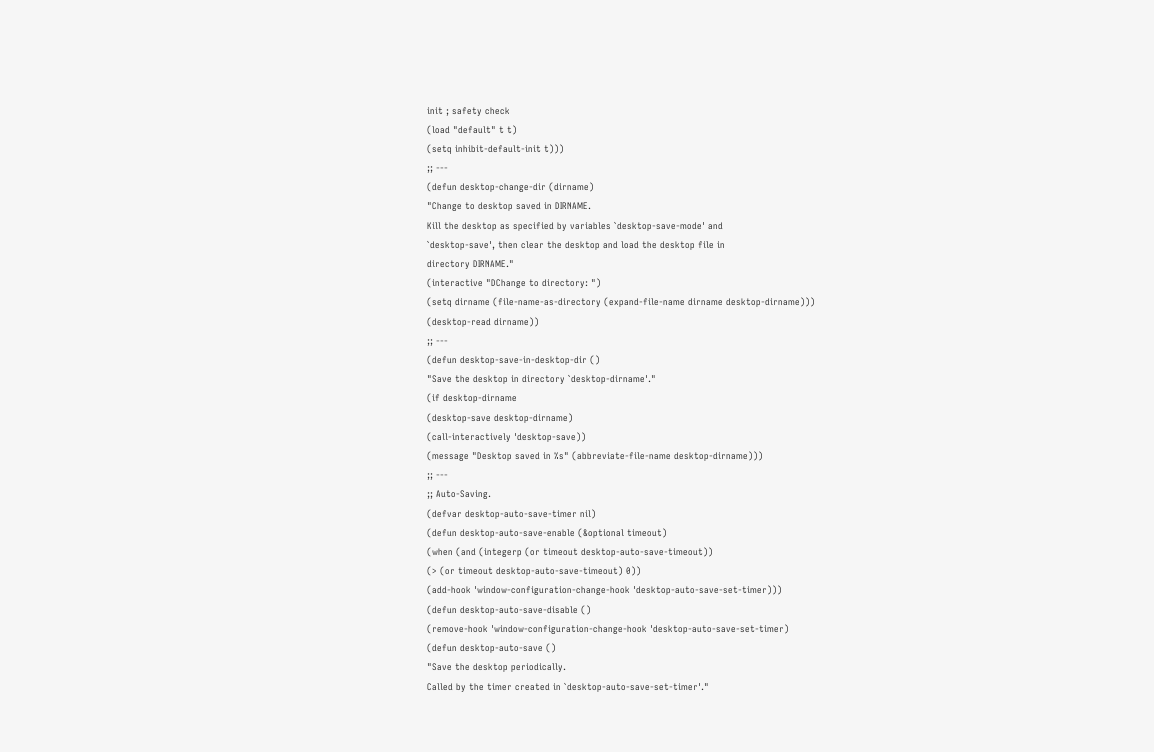init ; safety check
(load "default" t t)
(setq inhibit-default-init t)))
;; ---
(defun desktop-change-dir (dirname)
"Change to desktop saved in DIRNAME.
Kill the desktop as specified by variables `desktop-save-mode' and
`desktop-save', then clear the desktop and load the desktop file in
directory DIRNAME."
(interactive "DChange to directory: ")
(setq dirname (file-name-as-directory (expand-file-name dirname desktop-dirname)))
(desktop-read dirname))
;; ---
(defun desktop-save-in-desktop-dir ()
"Save the desktop in directory `desktop-dirname'."
(if desktop-dirname
(desktop-save desktop-dirname)
(call-interactively 'desktop-save))
(message "Desktop saved in %s" (abbreviate-file-name desktop-dirname)))
;; ---
;; Auto-Saving.
(defvar desktop-auto-save-timer nil)
(defun desktop-auto-save-enable (&optional timeout)
(when (and (integerp (or timeout desktop-auto-save-timeout))
(> (or timeout desktop-auto-save-timeout) 0))
(add-hook 'window-configuration-change-hook 'desktop-auto-save-set-timer)))
(defun desktop-auto-save-disable ()
(remove-hook 'window-configuration-change-hook 'desktop-auto-save-set-timer)
(defun desktop-auto-save ()
"Save the desktop periodically.
Called by the timer created in `desktop-auto-save-set-timer'."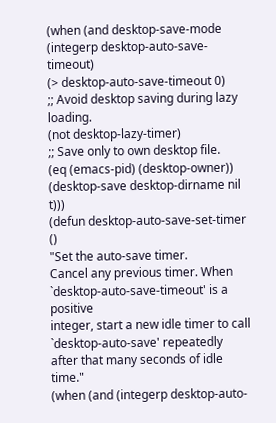(when (and desktop-save-mode
(integerp desktop-auto-save-timeout)
(> desktop-auto-save-timeout 0)
;; Avoid desktop saving during lazy loading.
(not desktop-lazy-timer)
;; Save only to own desktop file.
(eq (emacs-pid) (desktop-owner))
(desktop-save desktop-dirname nil t)))
(defun desktop-auto-save-set-timer ()
"Set the auto-save timer.
Cancel any previous timer. When `desktop-auto-save-timeout' is a positive
integer, start a new idle timer to call `desktop-auto-save' repeatedly
after that many seconds of idle time."
(when (and (integerp desktop-auto-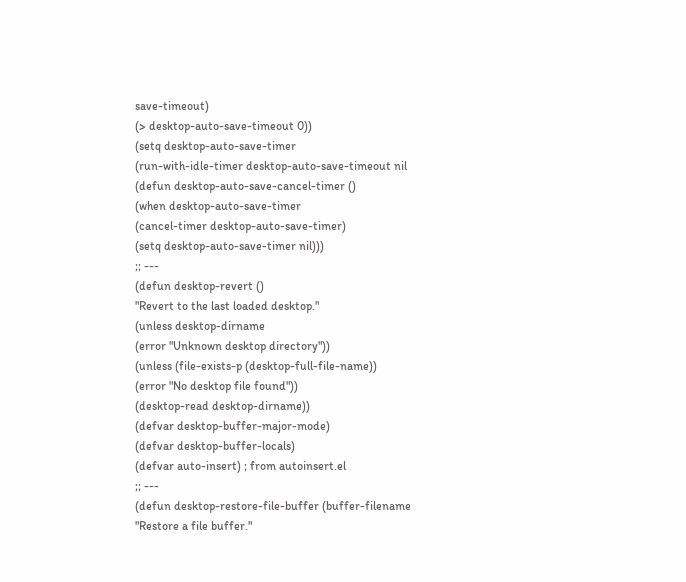save-timeout)
(> desktop-auto-save-timeout 0))
(setq desktop-auto-save-timer
(run-with-idle-timer desktop-auto-save-timeout nil
(defun desktop-auto-save-cancel-timer ()
(when desktop-auto-save-timer
(cancel-timer desktop-auto-save-timer)
(setq desktop-auto-save-timer nil)))
;; ---
(defun desktop-revert ()
"Revert to the last loaded desktop."
(unless desktop-dirname
(error "Unknown desktop directory"))
(unless (file-exists-p (desktop-full-file-name))
(error "No desktop file found"))
(desktop-read desktop-dirname))
(defvar desktop-buffer-major-mode)
(defvar desktop-buffer-locals)
(defvar auto-insert) ; from autoinsert.el
;; ---
(defun desktop-restore-file-buffer (buffer-filename
"Restore a file buffer."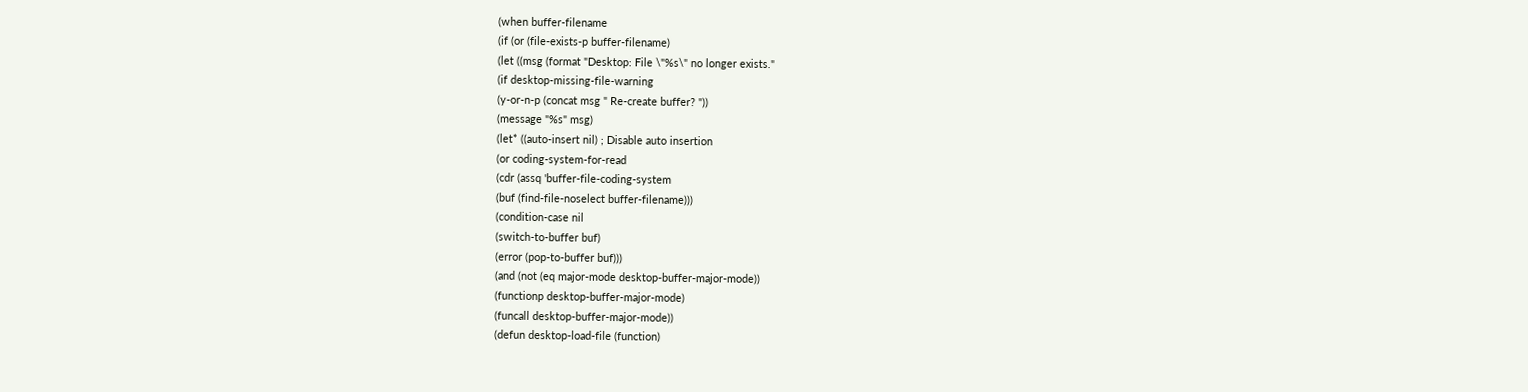(when buffer-filename
(if (or (file-exists-p buffer-filename)
(let ((msg (format "Desktop: File \"%s\" no longer exists."
(if desktop-missing-file-warning
(y-or-n-p (concat msg " Re-create buffer? "))
(message "%s" msg)
(let* ((auto-insert nil) ; Disable auto insertion
(or coding-system-for-read
(cdr (assq 'buffer-file-coding-system
(buf (find-file-noselect buffer-filename)))
(condition-case nil
(switch-to-buffer buf)
(error (pop-to-buffer buf)))
(and (not (eq major-mode desktop-buffer-major-mode))
(functionp desktop-buffer-major-mode)
(funcall desktop-buffer-major-mode))
(defun desktop-load-file (function)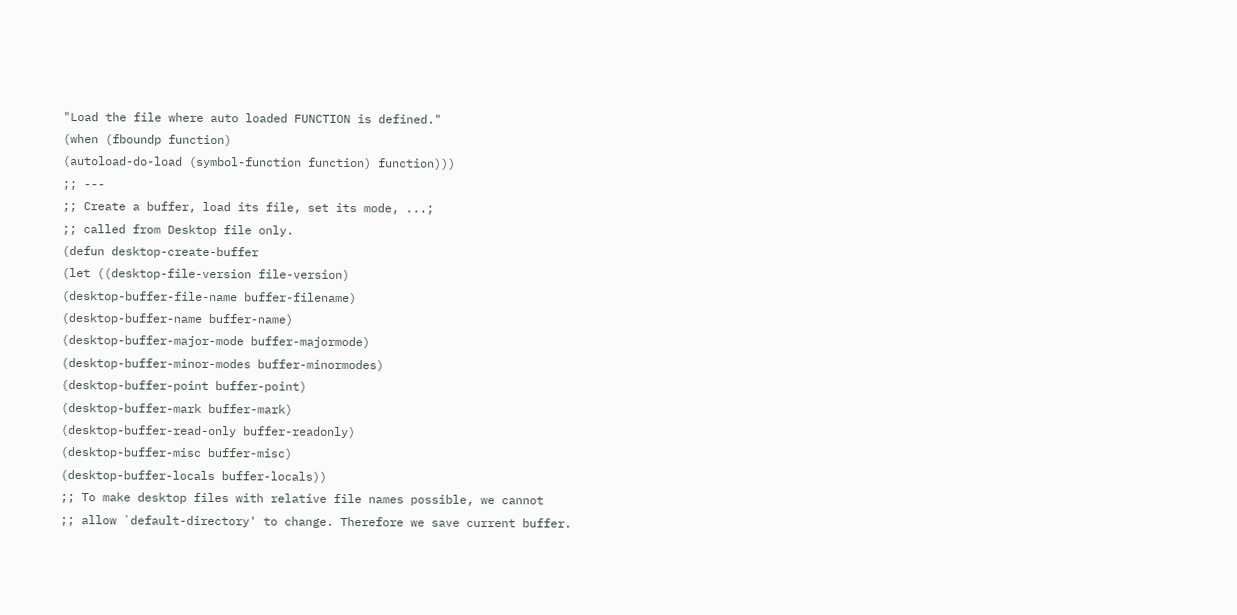"Load the file where auto loaded FUNCTION is defined."
(when (fboundp function)
(autoload-do-load (symbol-function function) function)))
;; ---
;; Create a buffer, load its file, set its mode, ...;
;; called from Desktop file only.
(defun desktop-create-buffer
(let ((desktop-file-version file-version)
(desktop-buffer-file-name buffer-filename)
(desktop-buffer-name buffer-name)
(desktop-buffer-major-mode buffer-majormode)
(desktop-buffer-minor-modes buffer-minormodes)
(desktop-buffer-point buffer-point)
(desktop-buffer-mark buffer-mark)
(desktop-buffer-read-only buffer-readonly)
(desktop-buffer-misc buffer-misc)
(desktop-buffer-locals buffer-locals))
;; To make desktop files with relative file names possible, we cannot
;; allow `default-directory' to change. Therefore we save current buffer.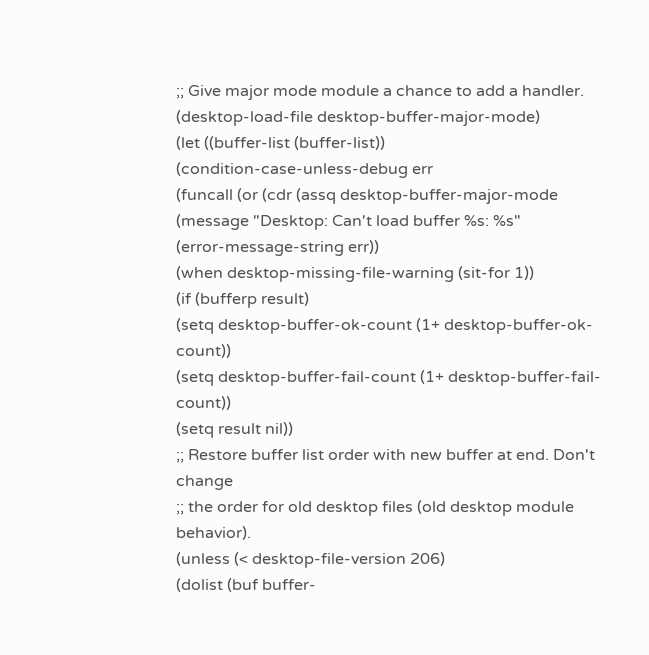;; Give major mode module a chance to add a handler.
(desktop-load-file desktop-buffer-major-mode)
(let ((buffer-list (buffer-list))
(condition-case-unless-debug err
(funcall (or (cdr (assq desktop-buffer-major-mode
(message "Desktop: Can't load buffer %s: %s"
(error-message-string err))
(when desktop-missing-file-warning (sit-for 1))
(if (bufferp result)
(setq desktop-buffer-ok-count (1+ desktop-buffer-ok-count))
(setq desktop-buffer-fail-count (1+ desktop-buffer-fail-count))
(setq result nil))
;; Restore buffer list order with new buffer at end. Don't change
;; the order for old desktop files (old desktop module behavior).
(unless (< desktop-file-version 206)
(dolist (buf buffer-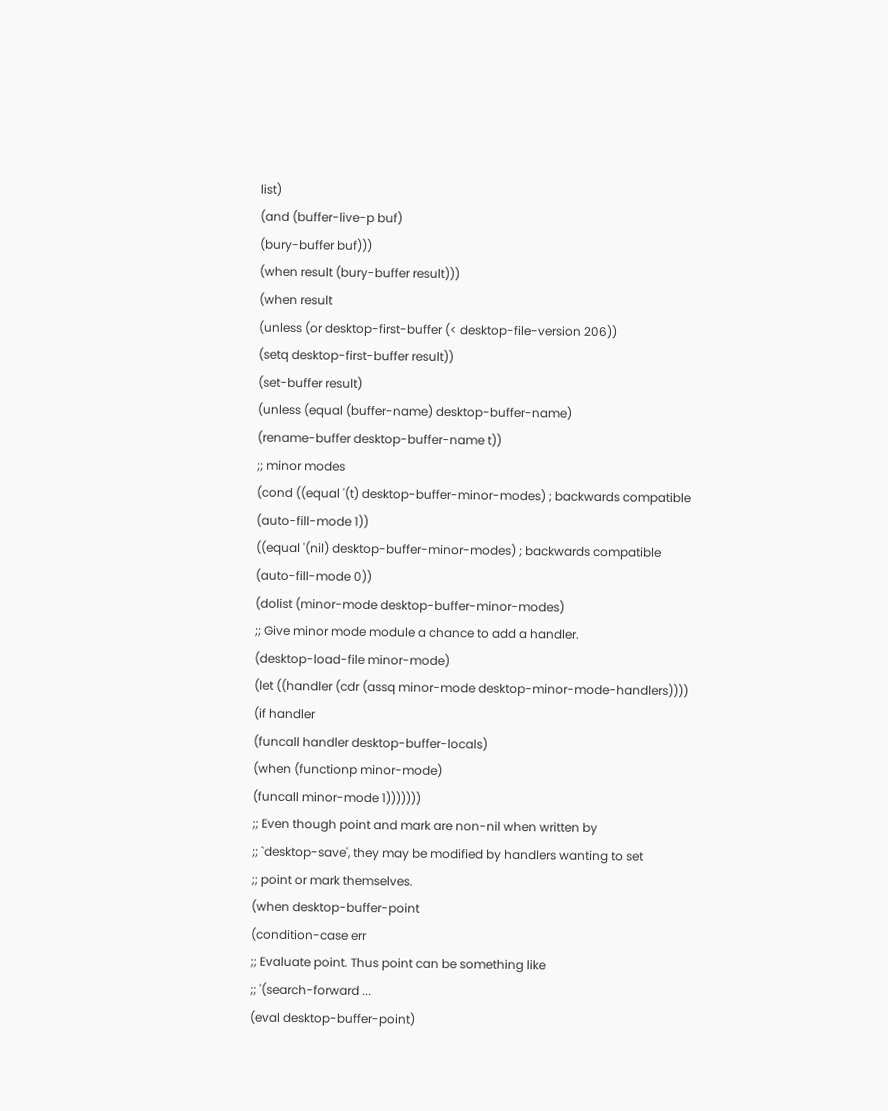list)
(and (buffer-live-p buf)
(bury-buffer buf)))
(when result (bury-buffer result)))
(when result
(unless (or desktop-first-buffer (< desktop-file-version 206))
(setq desktop-first-buffer result))
(set-buffer result)
(unless (equal (buffer-name) desktop-buffer-name)
(rename-buffer desktop-buffer-name t))
;; minor modes
(cond ((equal '(t) desktop-buffer-minor-modes) ; backwards compatible
(auto-fill-mode 1))
((equal '(nil) desktop-buffer-minor-modes) ; backwards compatible
(auto-fill-mode 0))
(dolist (minor-mode desktop-buffer-minor-modes)
;; Give minor mode module a chance to add a handler.
(desktop-load-file minor-mode)
(let ((handler (cdr (assq minor-mode desktop-minor-mode-handlers))))
(if handler
(funcall handler desktop-buffer-locals)
(when (functionp minor-mode)
(funcall minor-mode 1)))))))
;; Even though point and mark are non-nil when written by
;; `desktop-save', they may be modified by handlers wanting to set
;; point or mark themselves.
(when desktop-buffer-point
(condition-case err
;; Evaluate point. Thus point can be something like
;; '(search-forward ...
(eval desktop-buffer-point)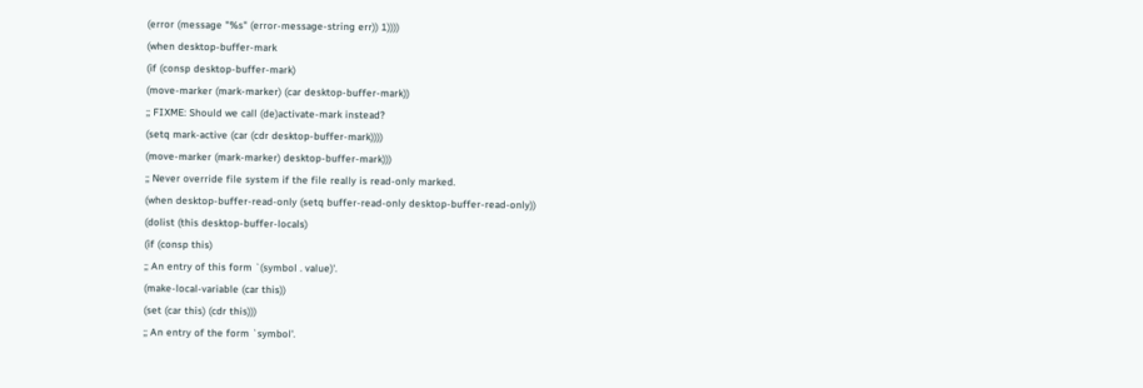(error (message "%s" (error-message-string err)) 1))))
(when desktop-buffer-mark
(if (consp desktop-buffer-mark)
(move-marker (mark-marker) (car desktop-buffer-mark))
;; FIXME: Should we call (de)activate-mark instead?
(setq mark-active (car (cdr desktop-buffer-mark))))
(move-marker (mark-marker) desktop-buffer-mark)))
;; Never override file system if the file really is read-only marked.
(when desktop-buffer-read-only (setq buffer-read-only desktop-buffer-read-only))
(dolist (this desktop-buffer-locals)
(if (consp this)
;; An entry of this form `(symbol . value)'.
(make-local-variable (car this))
(set (car this) (cdr this)))
;; An entry of the form `symbol'.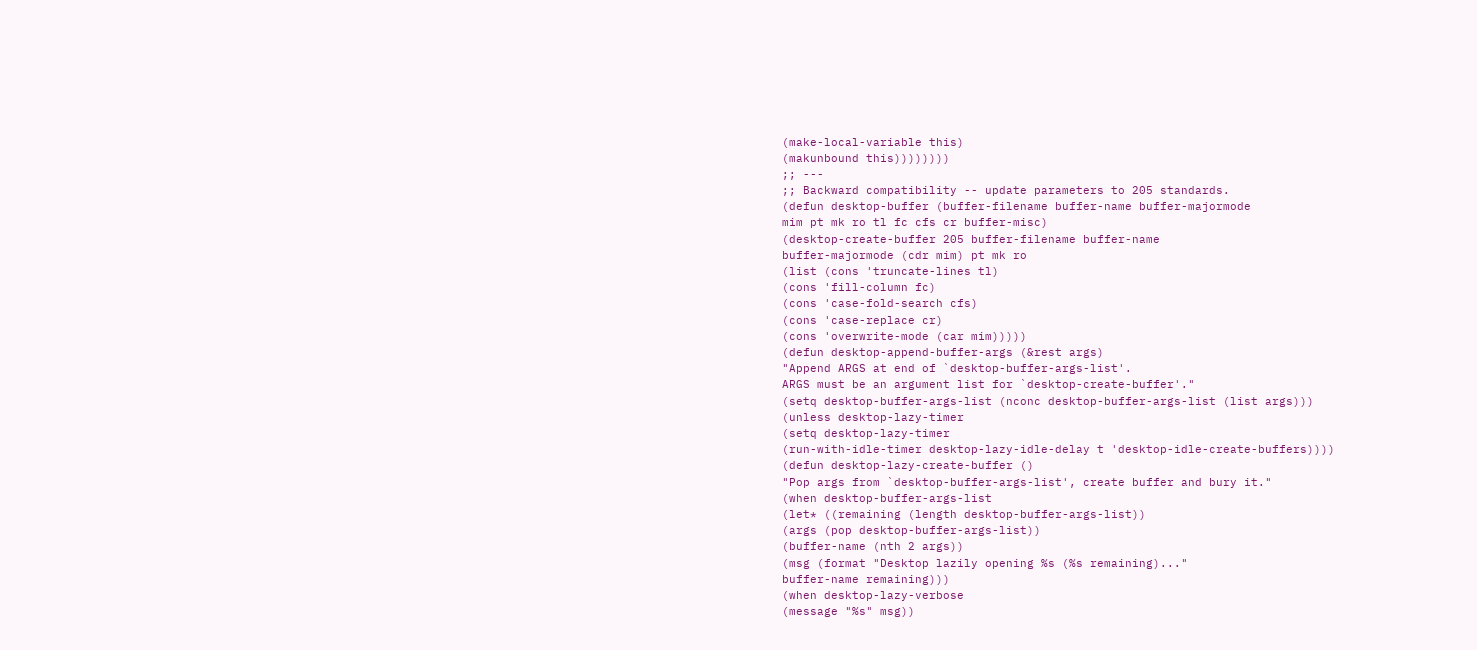(make-local-variable this)
(makunbound this))))))))
;; ---
;; Backward compatibility -- update parameters to 205 standards.
(defun desktop-buffer (buffer-filename buffer-name buffer-majormode
mim pt mk ro tl fc cfs cr buffer-misc)
(desktop-create-buffer 205 buffer-filename buffer-name
buffer-majormode (cdr mim) pt mk ro
(list (cons 'truncate-lines tl)
(cons 'fill-column fc)
(cons 'case-fold-search cfs)
(cons 'case-replace cr)
(cons 'overwrite-mode (car mim)))))
(defun desktop-append-buffer-args (&rest args)
"Append ARGS at end of `desktop-buffer-args-list'.
ARGS must be an argument list for `desktop-create-buffer'."
(setq desktop-buffer-args-list (nconc desktop-buffer-args-list (list args)))
(unless desktop-lazy-timer
(setq desktop-lazy-timer
(run-with-idle-timer desktop-lazy-idle-delay t 'desktop-idle-create-buffers))))
(defun desktop-lazy-create-buffer ()
"Pop args from `desktop-buffer-args-list', create buffer and bury it."
(when desktop-buffer-args-list
(let* ((remaining (length desktop-buffer-args-list))
(args (pop desktop-buffer-args-list))
(buffer-name (nth 2 args))
(msg (format "Desktop lazily opening %s (%s remaining)..."
buffer-name remaining)))
(when desktop-lazy-verbose
(message "%s" msg))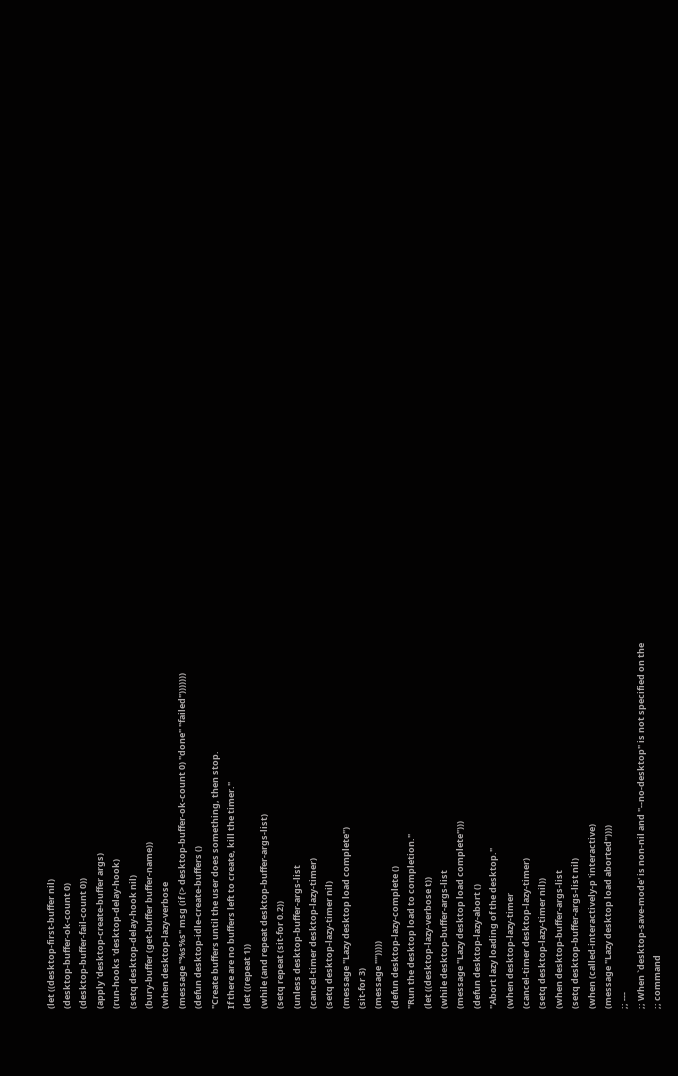(let ((desktop-first-buffer nil)
(desktop-buffer-ok-count 0)
(desktop-buffer-fail-count 0))
(apply 'desktop-create-buffer args)
(run-hooks 'desktop-delay-hook)
(setq desktop-delay-hook nil)
(bury-buffer (get-buffer buffer-name))
(when desktop-lazy-verbose
(message "%s%s" msg (if (> desktop-buffer-ok-count 0) "done" "failed")))))))
(defun desktop-idle-create-buffers ()
"Create buffers until the user does something, then stop.
If there are no buffers left to create, kill the timer."
(let ((repeat 1))
(while (and repeat desktop-buffer-args-list)
(setq repeat (sit-for 0.2))
(unless desktop-buffer-args-list
(cancel-timer desktop-lazy-timer)
(setq desktop-lazy-timer nil)
(message "Lazy desktop load complete")
(sit-for 3)
(message "")))))
(defun desktop-lazy-complete ()
"Run the desktop load to completion."
(let ((desktop-lazy-verbose t))
(while desktop-buffer-args-list
(message "Lazy desktop load complete")))
(defun desktop-lazy-abort ()
"Abort lazy loading of the desktop."
(when desktop-lazy-timer
(cancel-timer desktop-lazy-timer)
(setq desktop-lazy-timer nil))
(when desktop-buffer-args-list
(setq desktop-buffer-args-list nil)
(when (called-interactively-p 'interactive)
(message "Lazy desktop load aborted"))))
;; ---
;; When `desktop-save-mode' is non-nil and "--no-desktop" is not specified on the
;; command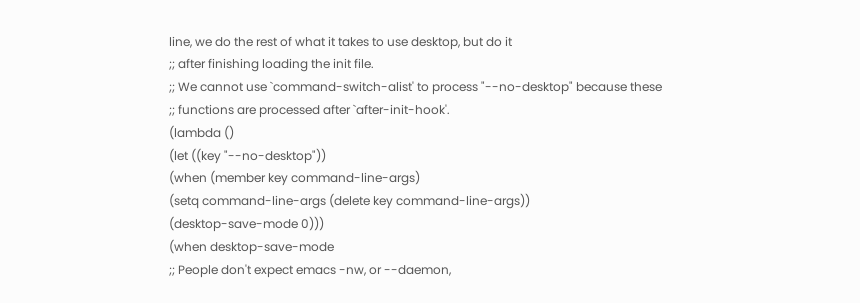line, we do the rest of what it takes to use desktop, but do it
;; after finishing loading the init file.
;; We cannot use `command-switch-alist' to process "--no-desktop" because these
;; functions are processed after `after-init-hook'.
(lambda ()
(let ((key "--no-desktop"))
(when (member key command-line-args)
(setq command-line-args (delete key command-line-args))
(desktop-save-mode 0)))
(when desktop-save-mode
;; People don't expect emacs -nw, or --daemon,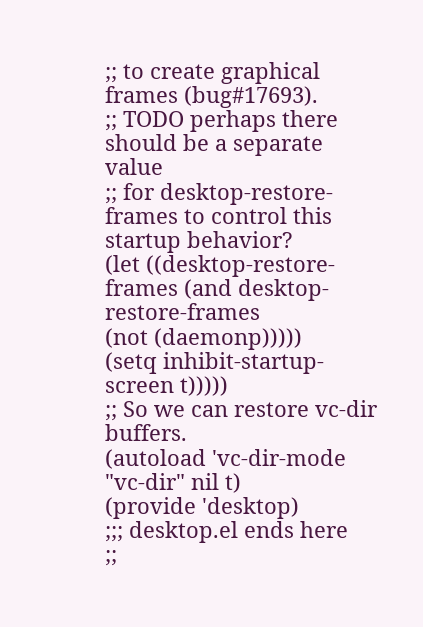;; to create graphical frames (bug#17693).
;; TODO perhaps there should be a separate value
;; for desktop-restore-frames to control this startup behavior?
(let ((desktop-restore-frames (and desktop-restore-frames
(not (daemonp)))))
(setq inhibit-startup-screen t)))))
;; So we can restore vc-dir buffers.
(autoload 'vc-dir-mode "vc-dir" nil t)
(provide 'desktop)
;;; desktop.el ends here
;;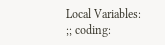Local Variables:
;; coding: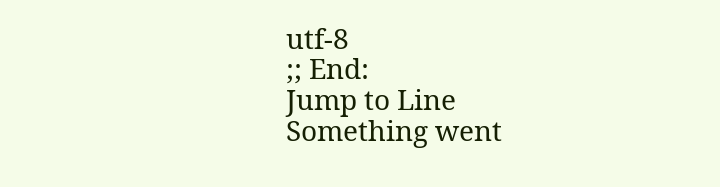utf-8
;; End:
Jump to Line
Something went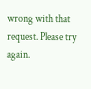wrong with that request. Please try again.